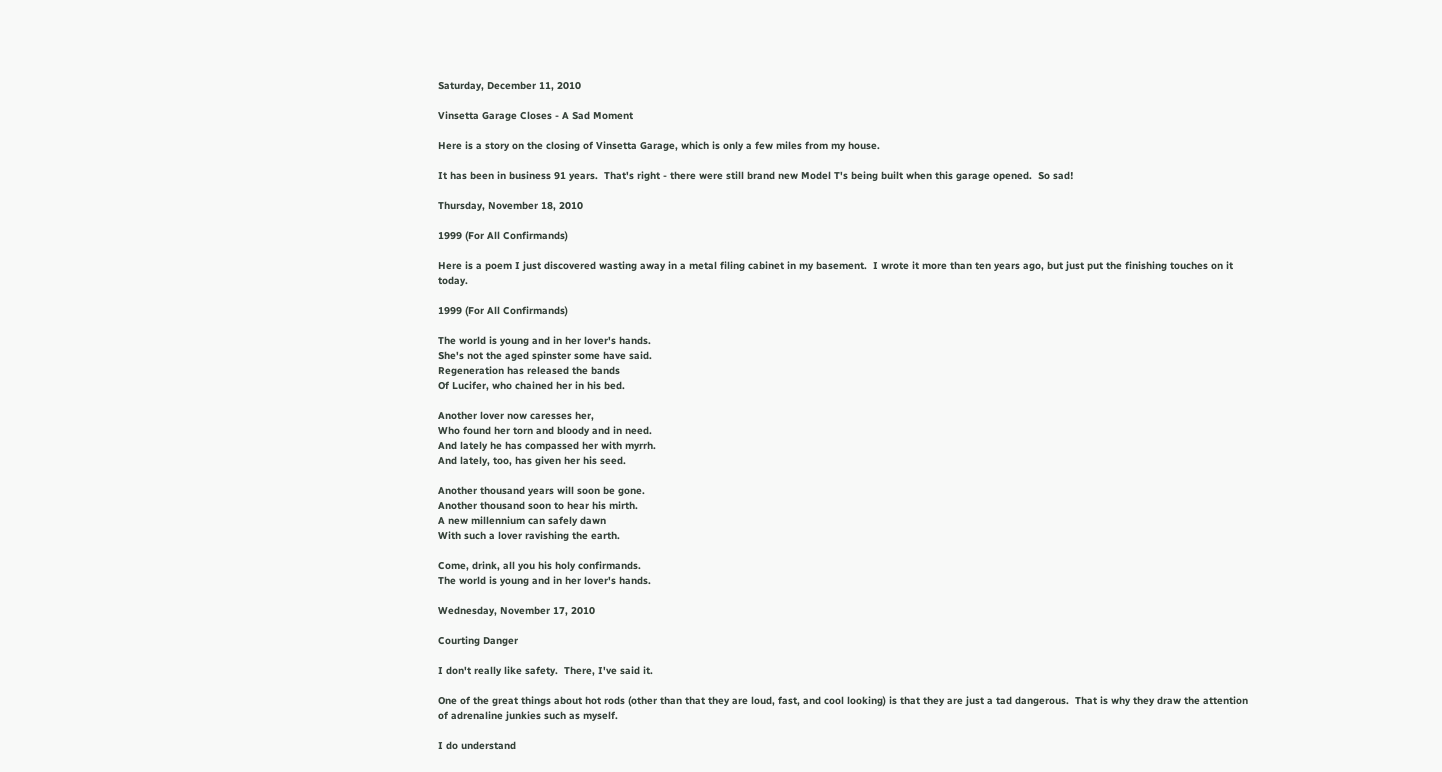Saturday, December 11, 2010

Vinsetta Garage Closes - A Sad Moment

Here is a story on the closing of Vinsetta Garage, which is only a few miles from my house.

It has been in business 91 years.  That's right - there were still brand new Model T's being built when this garage opened.  So sad!

Thursday, November 18, 2010

1999 (For All Confirmands)

Here is a poem I just discovered wasting away in a metal filing cabinet in my basement.  I wrote it more than ten years ago, but just put the finishing touches on it today.

1999 (For All Confirmands)

The world is young and in her lover's hands.
She's not the aged spinster some have said.
Regeneration has released the bands
Of Lucifer, who chained her in his bed.

Another lover now caresses her,
Who found her torn and bloody and in need.
And lately he has compassed her with myrrh.
And lately, too, has given her his seed.

Another thousand years will soon be gone.
Another thousand soon to hear his mirth.
A new millennium can safely dawn
With such a lover ravishing the earth.

Come, drink, all you his holy confirmands.
The world is young and in her lover's hands.

Wednesday, November 17, 2010

Courting Danger

I don't really like safety.  There, I've said it.

One of the great things about hot rods (other than that they are loud, fast, and cool looking) is that they are just a tad dangerous.  That is why they draw the attention of adrenaline junkies such as myself.

I do understand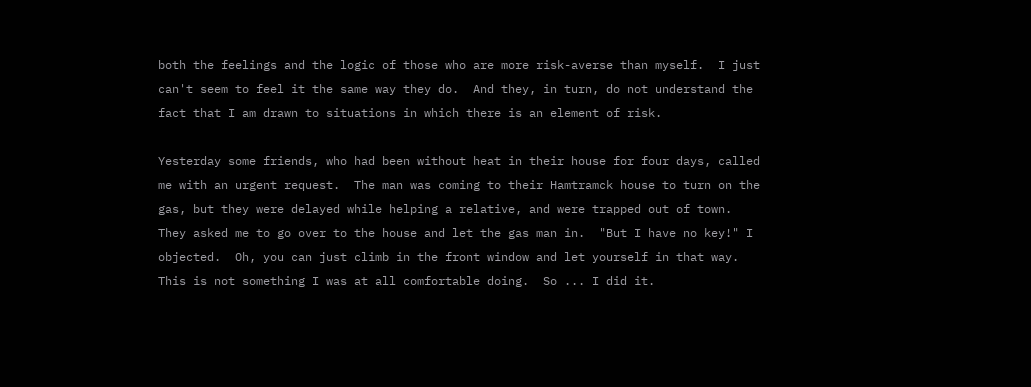both the feelings and the logic of those who are more risk-averse than myself.  I just can't seem to feel it the same way they do.  And they, in turn, do not understand the fact that I am drawn to situations in which there is an element of risk.

Yesterday some friends, who had been without heat in their house for four days, called me with an urgent request.  The man was coming to their Hamtramck house to turn on the gas, but they were delayed while helping a relative, and were trapped out of town.  They asked me to go over to the house and let the gas man in.  "But I have no key!" I objected.  Oh, you can just climb in the front window and let yourself in that way.  This is not something I was at all comfortable doing.  So ... I did it.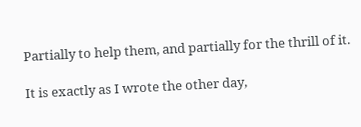Partially to help them, and partially for the thrill of it.

It is exactly as I wrote the other day,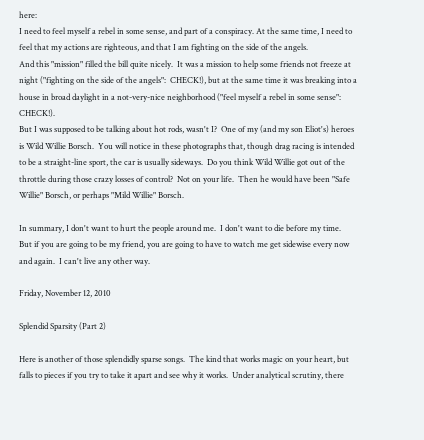here:
I need to feel myself a rebel in some sense, and part of a conspiracy. At the same time, I need to feel that my actions are righteous, and that I am fighting on the side of the angels.
And this "mission" filled the bill quite nicely.  It was a mission to help some friends not freeze at night ("fighting on the side of the angels":  CHECK!), but at the same time it was breaking into a house in broad daylight in a not-very-nice neighborhood ("feel myself a rebel in some sense": CHECK!).
But I was supposed to be talking about hot rods, wasn't I?  One of my (and my son Eliot's) heroes is Wild Willie Borsch.  You will notice in these photographs that, though drag racing is intended to be a straight-line sport, the car is usually sideways.  Do you think Wild Willie got out of the throttle during those crazy losses of control?  Not on your life.  Then he would have been "Safe Willie" Borsch, or perhaps "Mild Willie" Borsch.

In summary, I don't want to hurt the people around me.  I don't want to die before my time.  But if you are going to be my friend, you are going to have to watch me get sidewise every now and again.  I can't live any other way.

Friday, November 12, 2010

Splendid Sparsity (Part 2)

Here is another of those splendidly sparse songs.  The kind that works magic on your heart, but falls to pieces if you try to take it apart and see why it works.  Under analytical scrutiny, there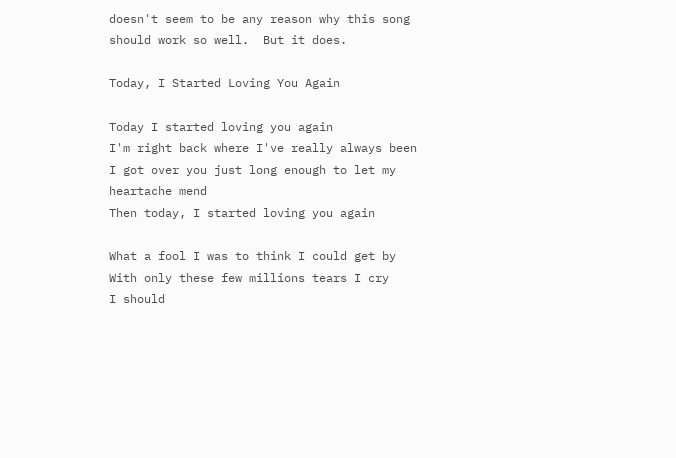doesn't seem to be any reason why this song should work so well.  But it does.

Today, I Started Loving You Again

Today I started loving you again
I'm right back where I've really always been
I got over you just long enough to let my heartache mend
Then today, I started loving you again

What a fool I was to think I could get by
With only these few millions tears I cry
I should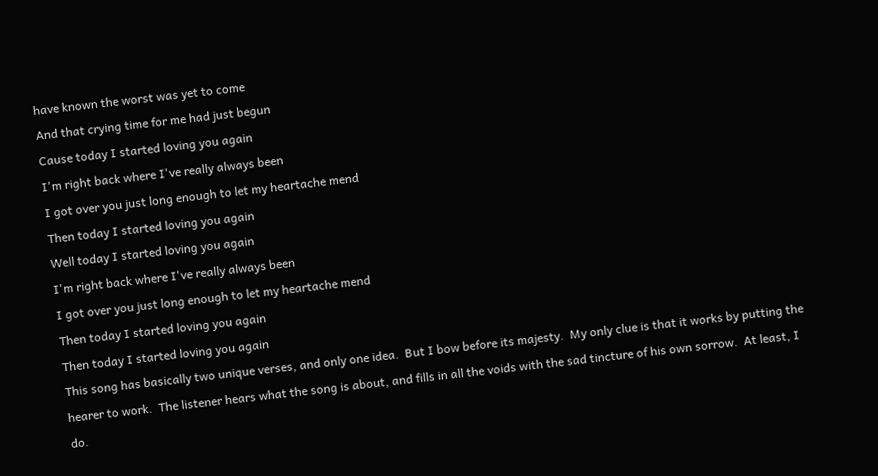have known the worst was yet to come
And that crying time for me had just begun
Cause today I started loving you again
I'm right back where I've really always been
I got over you just long enough to let my heartache mend
Then today I started loving you again
Well today I started loving you again
I'm right back where I've really always been
I got over you just long enough to let my heartache mend
Then today I started loving you again
Then today I started loving you again
This song has basically two unique verses, and only one idea.  But I bow before its majesty.  My only clue is that it works by putting the hearer to work.  The listener hears what the song is about, and fills in all the voids with the sad tincture of his own sorrow.  At least, I do.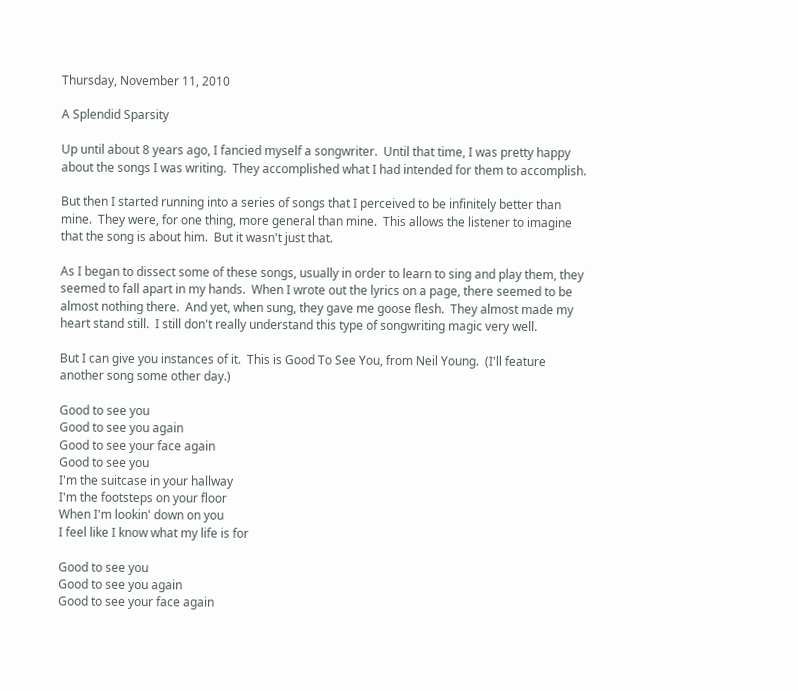Thursday, November 11, 2010

A Splendid Sparsity

Up until about 8 years ago, I fancied myself a songwriter.  Until that time, I was pretty happy about the songs I was writing.  They accomplished what I had intended for them to accomplish.

But then I started running into a series of songs that I perceived to be infinitely better than mine.  They were, for one thing, more general than mine.  This allows the listener to imagine that the song is about him.  But it wasn't just that.

As I began to dissect some of these songs, usually in order to learn to sing and play them, they seemed to fall apart in my hands.  When I wrote out the lyrics on a page, there seemed to be almost nothing there.  And yet, when sung, they gave me goose flesh.  They almost made my heart stand still.  I still don't really understand this type of songwriting magic very well.

But I can give you instances of it.  This is Good To See You, from Neil Young.  (I'll feature another song some other day.)

Good to see you
Good to see you again
Good to see your face again
Good to see you
I'm the suitcase in your hallway
I'm the footsteps on your floor
When I'm lookin' down on you
I feel like I know what my life is for

Good to see you
Good to see you again
Good to see your face again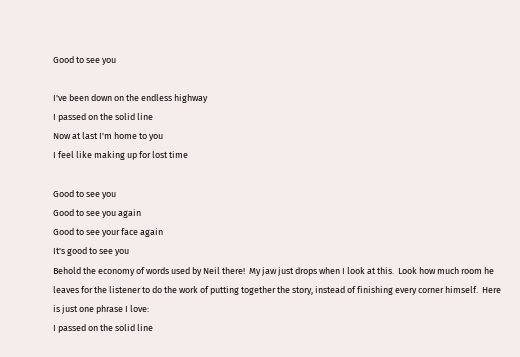Good to see you

I've been down on the endless highway
I passed on the solid line
Now at last I'm home to you
I feel like making up for lost time

Good to see you
Good to see you again
Good to see your face again
It's good to see you
Behold the economy of words used by Neil there!  My jaw just drops when I look at this.  Look how much room he leaves for the listener to do the work of putting together the story, instead of finishing every corner himself.  Here is just one phrase I love:
I passed on the solid line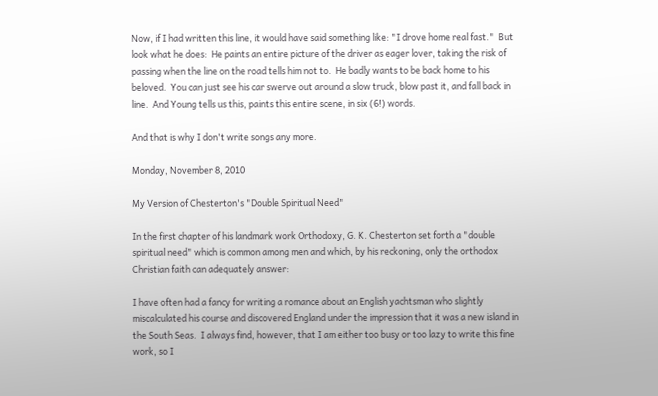Now, if I had written this line, it would have said something like: "I drove home real fast."  But look what he does:  He paints an entire picture of the driver as eager lover, taking the risk of passing when the line on the road tells him not to.  He badly wants to be back home to his beloved.  You can just see his car swerve out around a slow truck, blow past it, and fall back in line.  And Young tells us this, paints this entire scene, in six (6!) words.

And that is why I don't write songs any more.

Monday, November 8, 2010

My Version of Chesterton's "Double Spiritual Need"

In the first chapter of his landmark work Orthodoxy, G. K. Chesterton set forth a "double spiritual need" which is common among men and which, by his reckoning, only the orthodox Christian faith can adequately answer:

I have often had a fancy for writing a romance about an English yachtsman who slightly miscalculated his course and discovered England under the impression that it was a new island in the South Seas.  I always find, however, that I am either too busy or too lazy to write this fine work, so I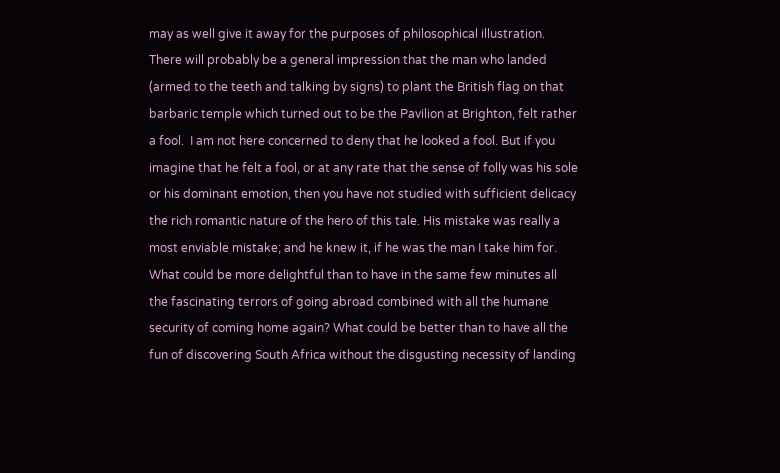may as well give it away for the purposes of philosophical illustration. There will probably be a general impression that the man who landed (armed to the teeth and talking by signs) to plant the British flag on that barbaric temple which turned out to be the Pavilion at Brighton, felt rather a fool.  I am not here concerned to deny that he looked a fool. But if you imagine that he felt a fool, or at any rate that the sense of folly was his sole or his dominant emotion, then you have not studied with sufficient delicacy the rich romantic nature of the hero of this tale. His mistake was really a most enviable mistake; and he knew it, if he was the man I take him for. What could be more delightful than to have in the same few minutes all the fascinating terrors of going abroad combined with all the humane security of coming home again? What could be better than to have all the fun of discovering South Africa without the disgusting necessity of landing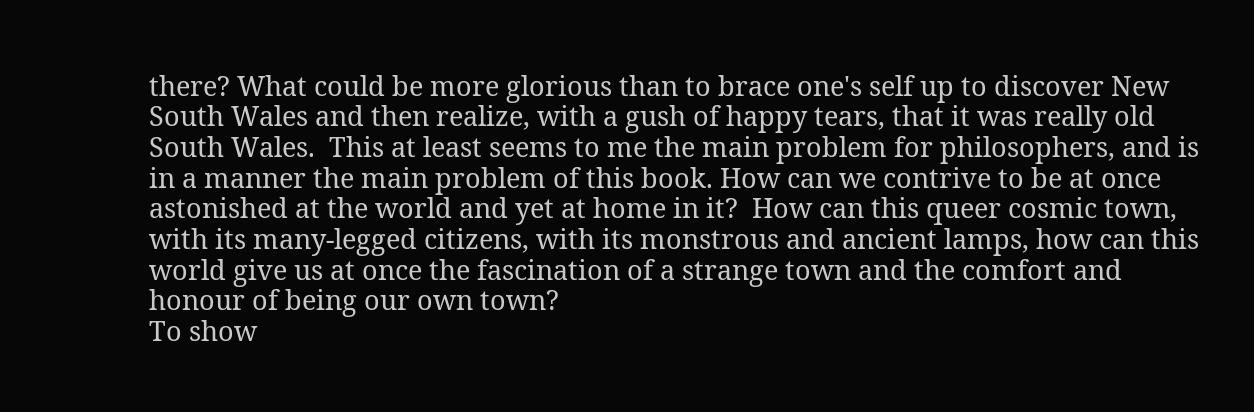there? What could be more glorious than to brace one's self up to discover New South Wales and then realize, with a gush of happy tears, that it was really old South Wales.  This at least seems to me the main problem for philosophers, and is in a manner the main problem of this book. How can we contrive to be at once astonished at the world and yet at home in it?  How can this queer cosmic town, with its many-legged citizens, with its monstrous and ancient lamps, how can this world give us at once the fascination of a strange town and the comfort and honour of being our own town?
To show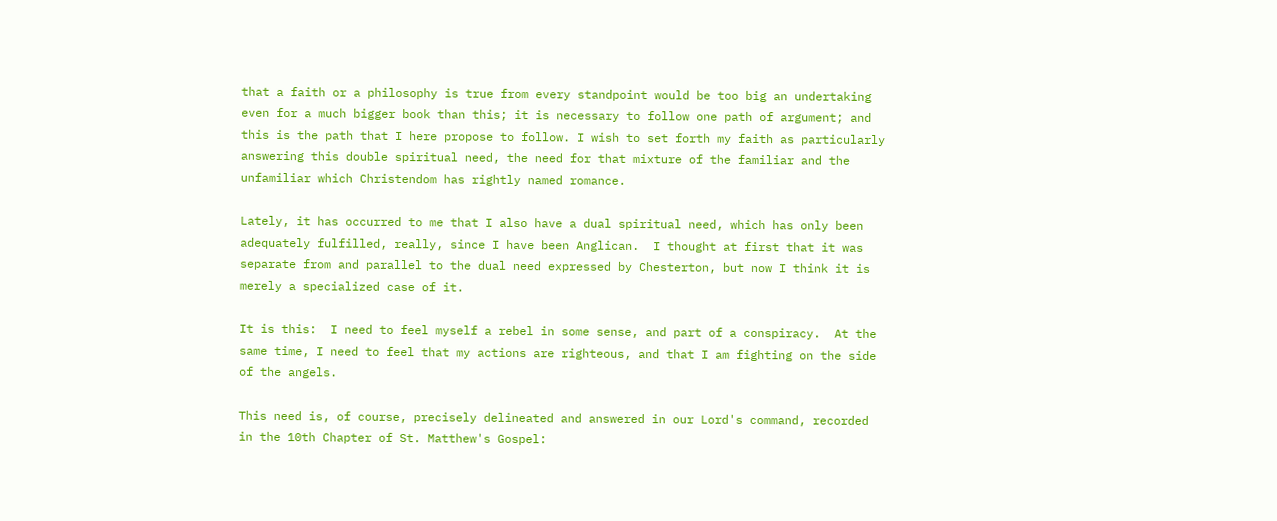that a faith or a philosophy is true from every standpoint would be too big an undertaking even for a much bigger book than this; it is necessary to follow one path of argument; and this is the path that I here propose to follow. I wish to set forth my faith as particularly answering this double spiritual need, the need for that mixture of the familiar and the unfamiliar which Christendom has rightly named romance.

Lately, it has occurred to me that I also have a dual spiritual need, which has only been adequately fulfilled, really, since I have been Anglican.  I thought at first that it was separate from and parallel to the dual need expressed by Chesterton, but now I think it is merely a specialized case of it.

It is this:  I need to feel myself a rebel in some sense, and part of a conspiracy.  At the same time, I need to feel that my actions are righteous, and that I am fighting on the side of the angels.

This need is, of course, precisely delineated and answered in our Lord's command, recorded in the 10th Chapter of St. Matthew's Gospel: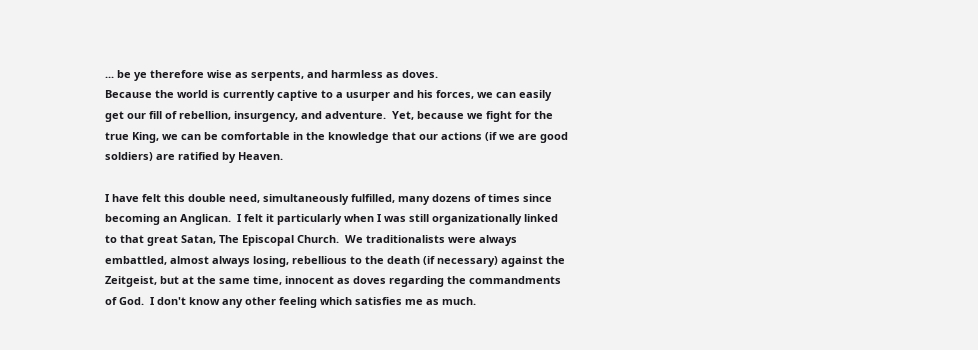... be ye therefore wise as serpents, and harmless as doves.
Because the world is currently captive to a usurper and his forces, we can easily get our fill of rebellion, insurgency, and adventure.  Yet, because we fight for the true King, we can be comfortable in the knowledge that our actions (if we are good soldiers) are ratified by Heaven.

I have felt this double need, simultaneously fulfilled, many dozens of times since becoming an Anglican.  I felt it particularly when I was still organizationally linked to that great Satan, The Episcopal Church.  We traditionalists were always embattled, almost always losing, rebellious to the death (if necessary) against the Zeitgeist, but at the same time, innocent as doves regarding the commandments of God.  I don't know any other feeling which satisfies me as much.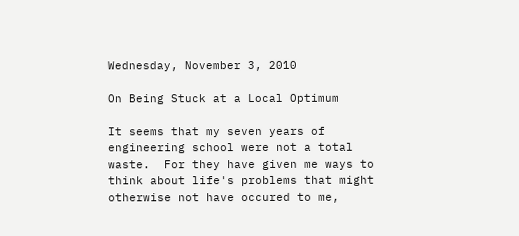Wednesday, November 3, 2010

On Being Stuck at a Local Optimum

It seems that my seven years of engineering school were not a total waste.  For they have given me ways to think about life's problems that might otherwise not have occured to me,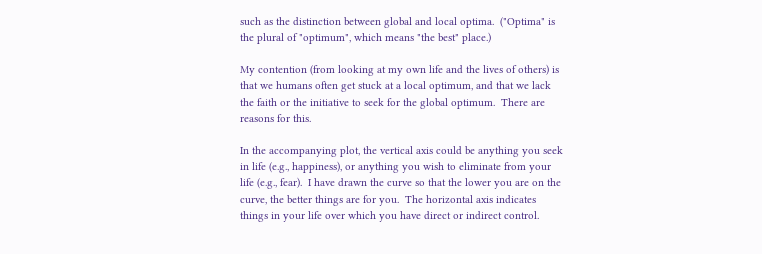such as the distinction between global and local optima.  ("Optima" is the plural of "optimum", which means "the best" place.)

My contention (from looking at my own life and the lives of others) is that we humans often get stuck at a local optimum, and that we lack the faith or the initiative to seek for the global optimum.  There are reasons for this.

In the accompanying plot, the vertical axis could be anything you seek in life (e.g., happiness), or anything you wish to eliminate from your life (e.g., fear).  I have drawn the curve so that the lower you are on the curve, the better things are for you.  The horizontal axis indicates things in your life over which you have direct or indirect control.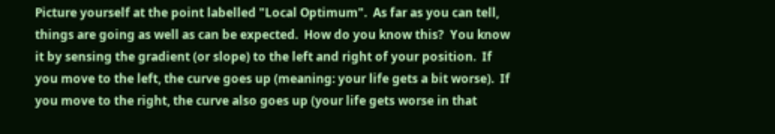Picture yourself at the point labelled "Local Optimum".  As far as you can tell, things are going as well as can be expected.  How do you know this?  You know it by sensing the gradient (or slope) to the left and right of your position.  If you move to the left, the curve goes up (meaning: your life gets a bit worse).  If you move to the right, the curve also goes up (your life gets worse in that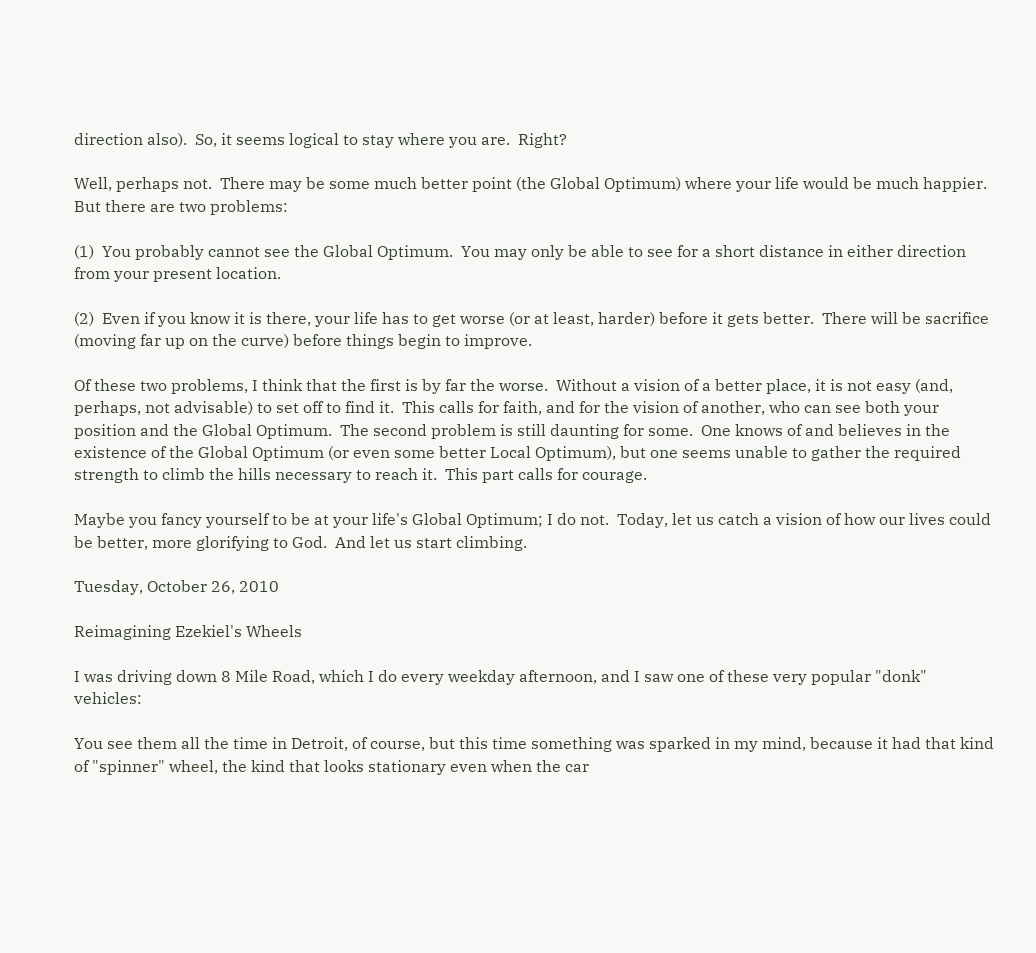direction also).  So, it seems logical to stay where you are.  Right?

Well, perhaps not.  There may be some much better point (the Global Optimum) where your life would be much happier.  But there are two problems:

(1)  You probably cannot see the Global Optimum.  You may only be able to see for a short distance in either direction from your present location.

(2)  Even if you know it is there, your life has to get worse (or at least, harder) before it gets better.  There will be sacrifice (moving far up on the curve) before things begin to improve.

Of these two problems, I think that the first is by far the worse.  Without a vision of a better place, it is not easy (and, perhaps, not advisable) to set off to find it.  This calls for faith, and for the vision of another, who can see both your position and the Global Optimum.  The second problem is still daunting for some.  One knows of and believes in the existence of the Global Optimum (or even some better Local Optimum), but one seems unable to gather the required strength to climb the hills necessary to reach it.  This part calls for courage.

Maybe you fancy yourself to be at your life's Global Optimum; I do not.  Today, let us catch a vision of how our lives could be better, more glorifying to God.  And let us start climbing.

Tuesday, October 26, 2010

Reimagining Ezekiel's Wheels

I was driving down 8 Mile Road, which I do every weekday afternoon, and I saw one of these very popular "donk" vehicles:

You see them all the time in Detroit, of course, but this time something was sparked in my mind, because it had that kind of "spinner" wheel, the kind that looks stationary even when the car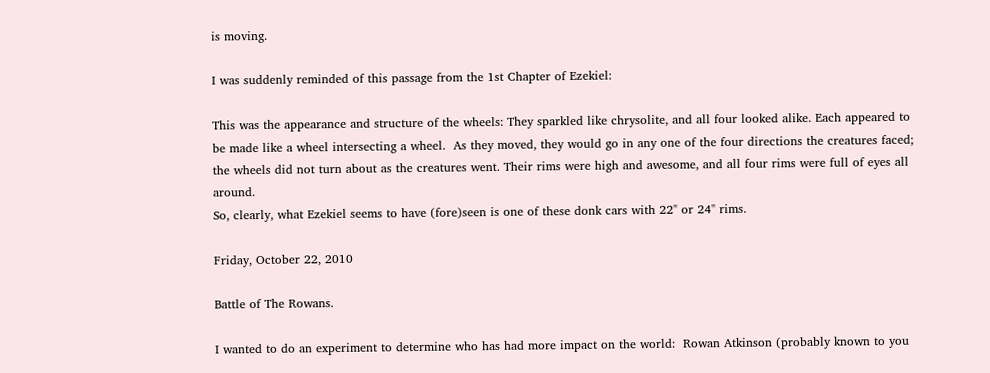is moving.

I was suddenly reminded of this passage from the 1st Chapter of Ezekiel:

This was the appearance and structure of the wheels: They sparkled like chrysolite, and all four looked alike. Each appeared to be made like a wheel intersecting a wheel.  As they moved, they would go in any one of the four directions the creatures faced; the wheels did not turn about as the creatures went. Their rims were high and awesome, and all four rims were full of eyes all around.
So, clearly, what Ezekiel seems to have (fore)seen is one of these donk cars with 22" or 24" rims.

Friday, October 22, 2010

Battle of The Rowans.

I wanted to do an experiment to determine who has had more impact on the world:  Rowan Atkinson (probably known to you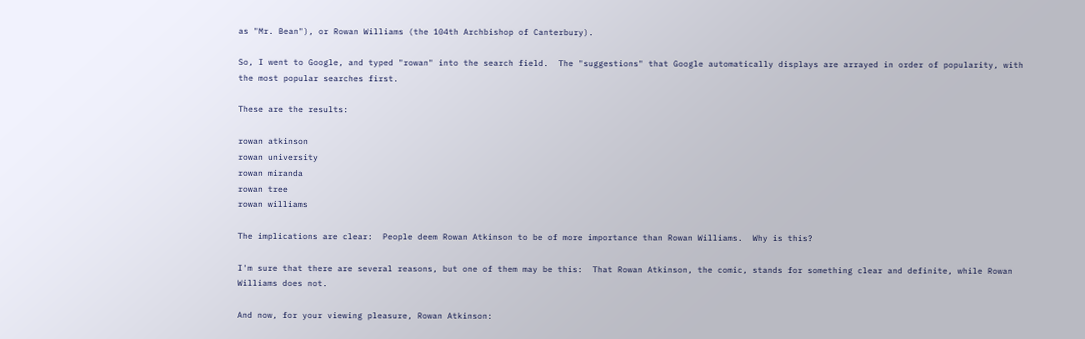as "Mr. Bean"), or Rowan Williams (the 104th Archbishop of Canterbury).

So, I went to Google, and typed "rowan" into the search field.  The "suggestions" that Google automatically displays are arrayed in order of popularity, with the most popular searches first.

These are the results:

rowan atkinson
rowan university
rowan miranda
rowan tree
rowan williams

The implications are clear:  People deem Rowan Atkinson to be of more importance than Rowan Williams.  Why is this?

I'm sure that there are several reasons, but one of them may be this:  That Rowan Atkinson, the comic, stands for something clear and definite, while Rowan Williams does not.

And now, for your viewing pleasure, Rowan Atkinson: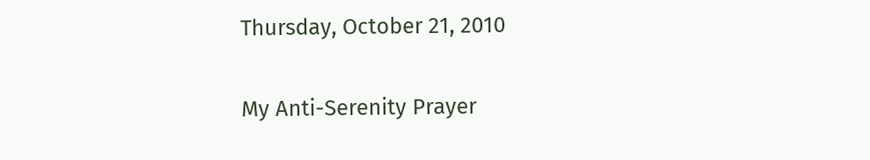Thursday, October 21, 2010

My Anti-Serenity Prayer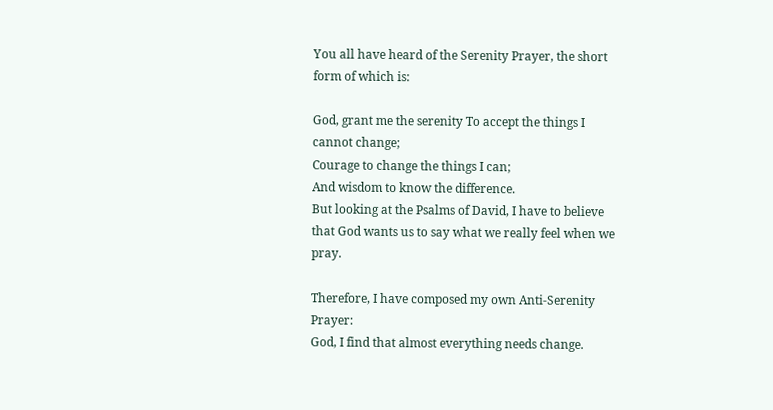You all have heard of the Serenity Prayer, the short form of which is:

God, grant me the serenity To accept the things I cannot change;
Courage to change the things I can;
And wisdom to know the difference.
But looking at the Psalms of David, I have to believe that God wants us to say what we really feel when we pray.

Therefore, I have composed my own Anti-Serenity Prayer:
God, I find that almost everything needs change.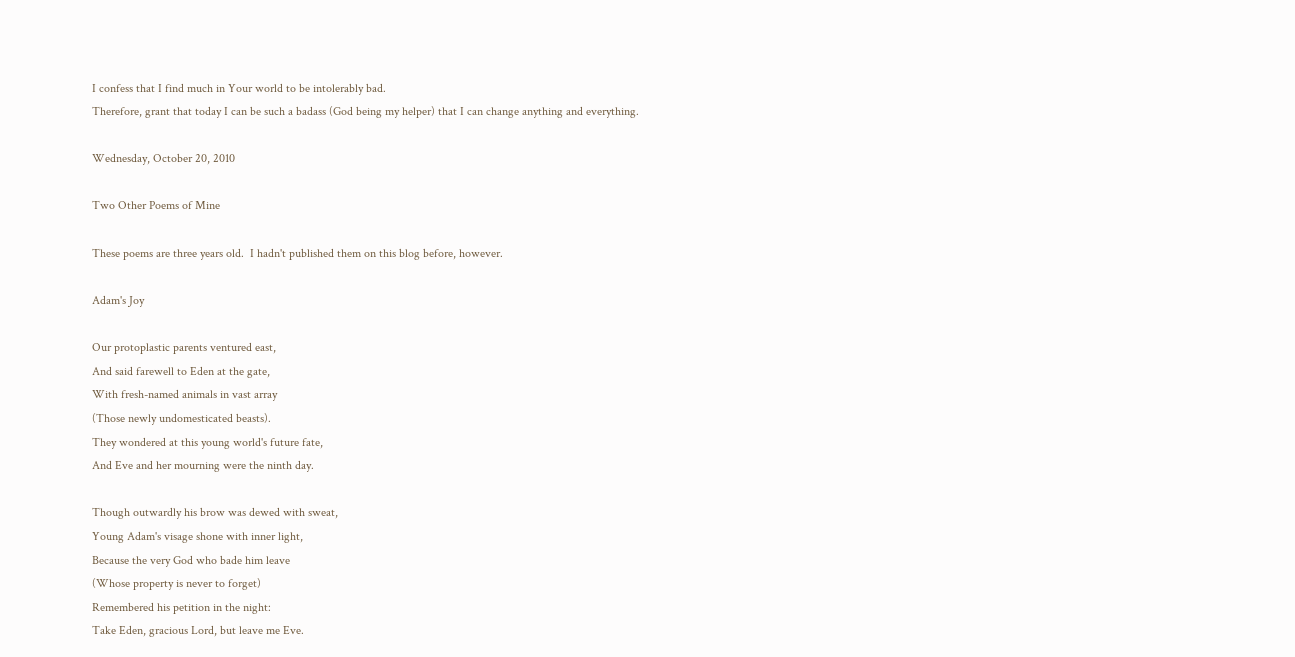I confess that I find much in Your world to be intolerably bad.
Therefore, grant that today I can be such a badass (God being my helper) that I can change anything and everything.

Wednesday, October 20, 2010

Two Other Poems of Mine

These poems are three years old.  I hadn't published them on this blog before, however.

Adam's Joy

Our protoplastic parents ventured east,
And said farewell to Eden at the gate,
With fresh-named animals in vast array
(Those newly undomesticated beasts).
They wondered at this young world's future fate,
And Eve and her mourning were the ninth day.

Though outwardly his brow was dewed with sweat,
Young Adam's visage shone with inner light,
Because the very God who bade him leave
(Whose property is never to forget)
Remembered his petition in the night:
Take Eden, gracious Lord, but leave me Eve.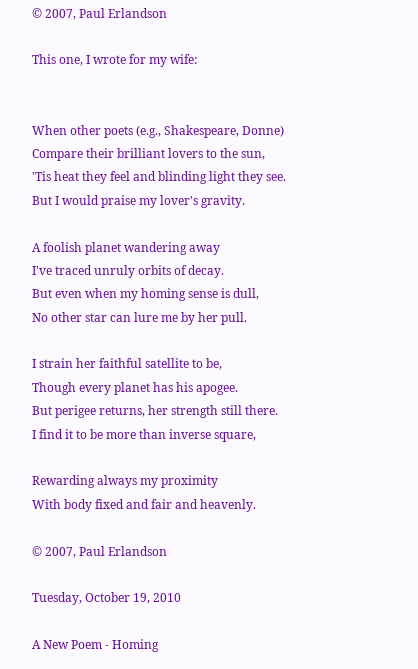© 2007, Paul Erlandson

This one, I wrote for my wife:


When other poets (e.g., Shakespeare, Donne)
Compare their brilliant lovers to the sun,
'Tis heat they feel and blinding light they see.
But I would praise my lover's gravity.

A foolish planet wandering away
I've traced unruly orbits of decay.
But even when my homing sense is dull,
No other star can lure me by her pull.

I strain her faithful satellite to be,
Though every planet has his apogee.
But perigee returns, her strength still there.
I find it to be more than inverse square,

Rewarding always my proximity
With body fixed and fair and heavenly.

© 2007, Paul Erlandson

Tuesday, October 19, 2010

A New Poem - Homing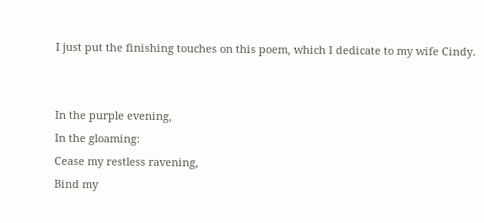I just put the finishing touches on this poem, which I dedicate to my wife Cindy.


In the purple evening,
In the gloaming:
Cease my restless ravening,
Bind my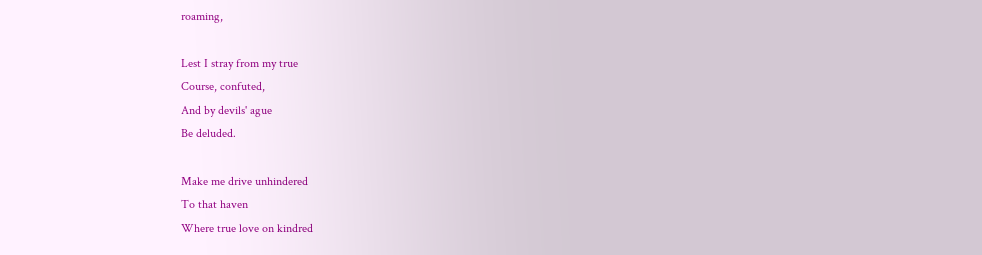roaming,

Lest I stray from my true
Course, confuted,
And by devils' ague
Be deluded.

Make me drive unhindered
To that haven
Where true love on kindred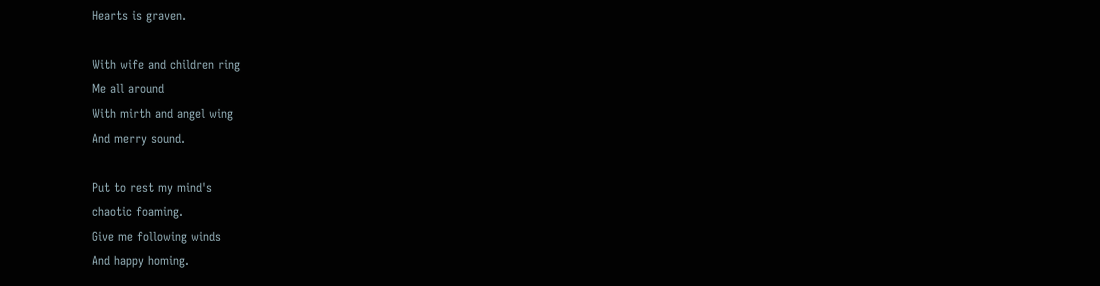Hearts is graven.

With wife and children ring
Me all around
With mirth and angel wing
And merry sound.

Put to rest my mind's
chaotic foaming.
Give me following winds
And happy homing.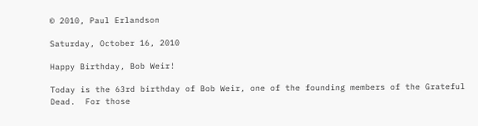© 2010, Paul Erlandson

Saturday, October 16, 2010

Happy Birthday, Bob Weir!

Today is the 63rd birthday of Bob Weir, one of the founding members of the Grateful Dead.  For those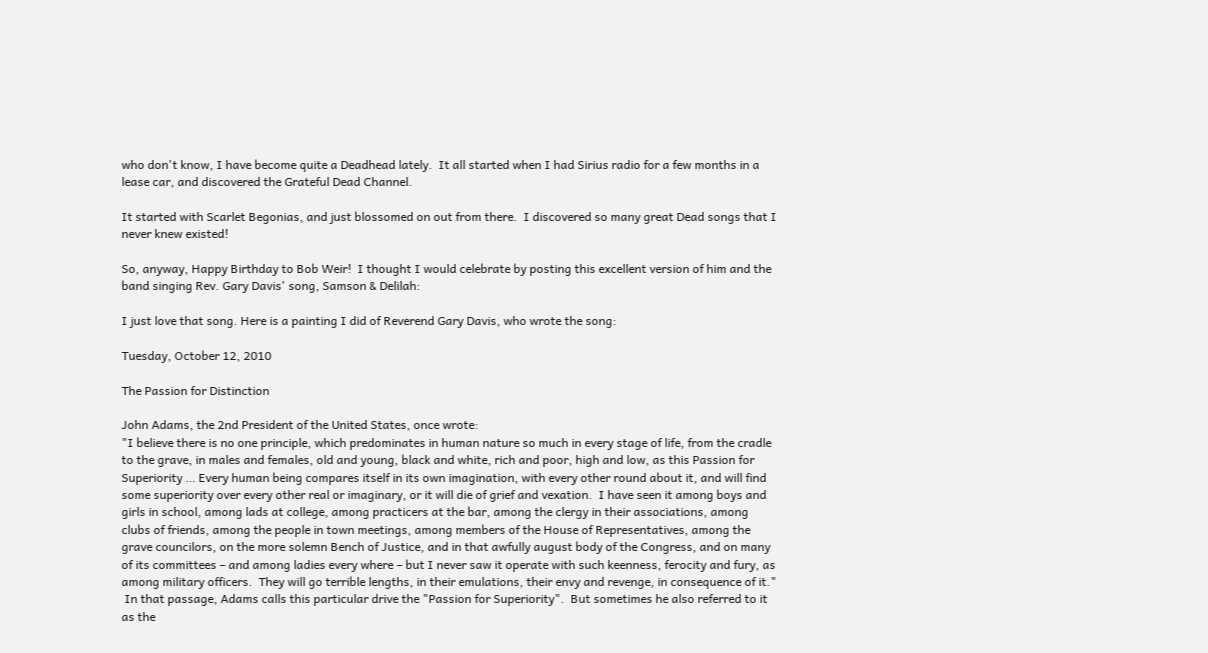who don't know, I have become quite a Deadhead lately.  It all started when I had Sirius radio for a few months in a lease car, and discovered the Grateful Dead Channel.

It started with Scarlet Begonias, and just blossomed on out from there.  I discovered so many great Dead songs that I never knew existed!

So, anyway, Happy Birthday to Bob Weir!  I thought I would celebrate by posting this excellent version of him and the band singing Rev. Gary Davis' song, Samson & Delilah:

I just love that song. Here is a painting I did of Reverend Gary Davis, who wrote the song:

Tuesday, October 12, 2010

The Passion for Distinction

John Adams, the 2nd President of the United States, once wrote:
"I believe there is no one principle, which predominates in human nature so much in every stage of life, from the cradle to the grave, in males and females, old and young, black and white, rich and poor, high and low, as this Passion for Superiority … Every human being compares itself in its own imagination, with every other round about it, and will find some superiority over every other real or imaginary, or it will die of grief and vexation.  I have seen it among boys and girls in school, among lads at college, among practicers at the bar, among the clergy in their associations, among clubs of friends, among the people in town meetings, among members of the House of Representatives, among the grave councilors, on the more solemn Bench of Justice, and in that awfully august body of the Congress, and on many of its committees – and among ladies every where – but I never saw it operate with such keenness, ferocity and fury, as among military officers.  They will go terrible lengths, in their emulations, their envy and revenge, in consequence of it."
 In that passage, Adams calls this particular drive the "Passion for Superiority".  But sometimes he also referred to it as the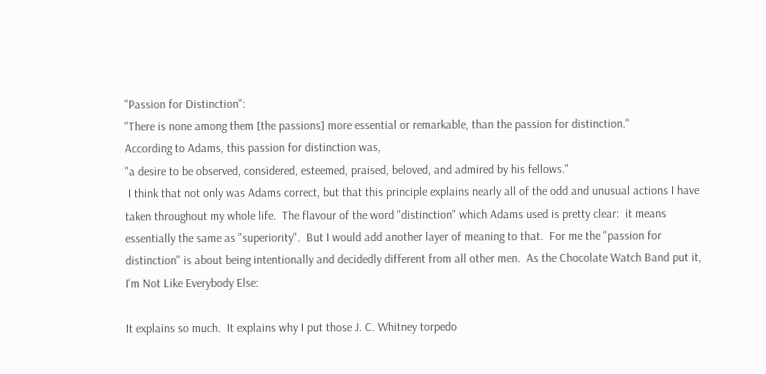"Passion for Distinction":
"There is none among them [the passions] more essential or remarkable, than the passion for distinction."
According to Adams, this passion for distinction was,
"a desire to be observed, considered, esteemed, praised, beloved, and admired by his fellows."
 I think that not only was Adams correct, but that this principle explains nearly all of the odd and unusual actions I have taken throughout my whole life.  The flavour of the word "distinction" which Adams used is pretty clear:  it means essentially the same as "superiority".  But I would add another layer of meaning to that.  For me the "passion for distinction" is about being intentionally and decidedly different from all other men.  As the Chocolate Watch Band put it, I'm Not Like Everybody Else:

It explains so much.  It explains why I put those J. C. Whitney torpedo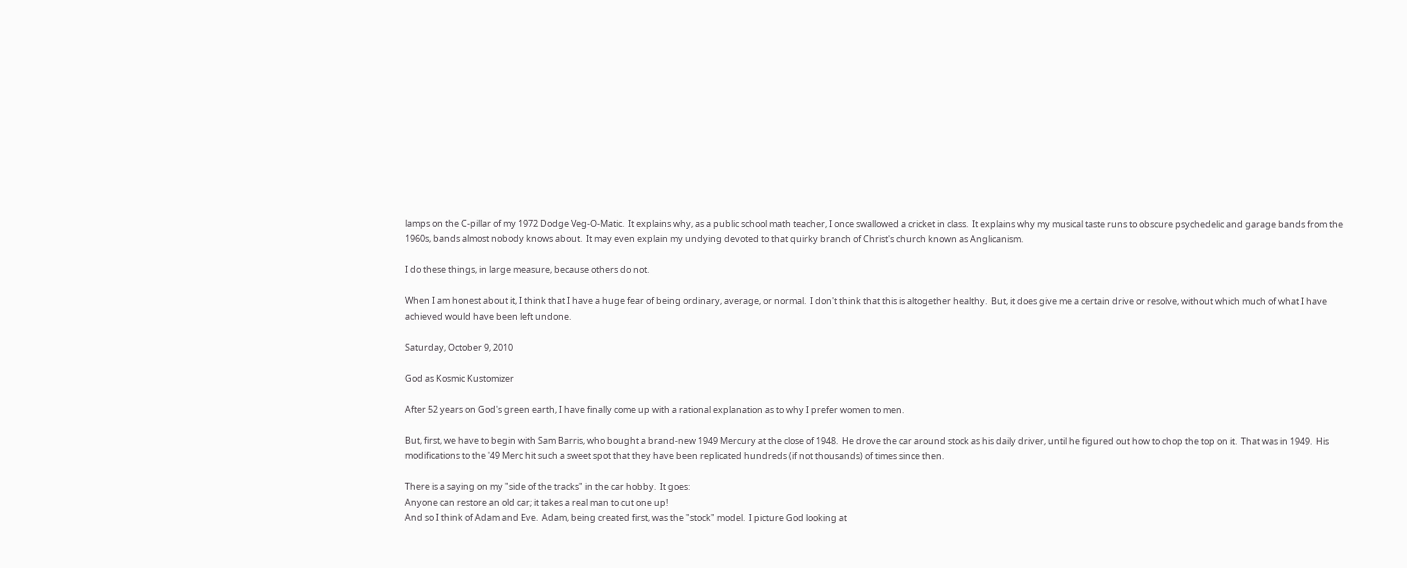lamps on the C-pillar of my 1972 Dodge Veg-O-Matic.  It explains why, as a public school math teacher, I once swallowed a cricket in class.  It explains why my musical taste runs to obscure psychedelic and garage bands from the 1960s, bands almost nobody knows about.  It may even explain my undying devoted to that quirky branch of Christ's church known as Anglicanism.

I do these things, in large measure, because others do not.

When I am honest about it, I think that I have a huge fear of being ordinary, average, or normal.  I don't think that this is altogether healthy.  But, it does give me a certain drive or resolve, without which much of what I have achieved would have been left undone.

Saturday, October 9, 2010

God as Kosmic Kustomizer

After 52 years on God's green earth, I have finally come up with a rational explanation as to why I prefer women to men.

But, first, we have to begin with Sam Barris, who bought a brand-new 1949 Mercury at the close of 1948.  He drove the car around stock as his daily driver, until he figured out how to chop the top on it.  That was in 1949.  His modifications to the '49 Merc hit such a sweet spot that they have been replicated hundreds (if not thousands) of times since then.

There is a saying on my "side of the tracks" in the car hobby.  It goes:
Anyone can restore an old car; it takes a real man to cut one up!
And so I think of Adam and Eve.  Adam, being created first, was the "stock" model.  I picture God looking at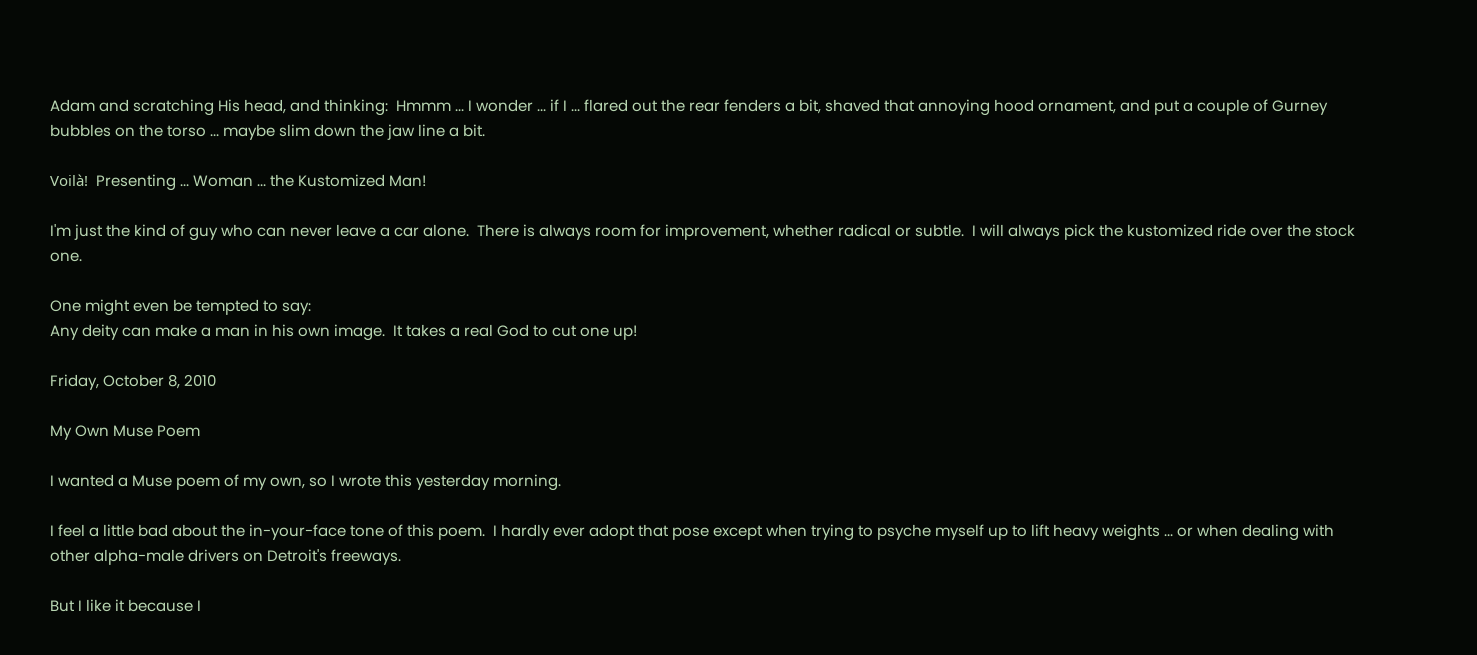Adam and scratching His head, and thinking:  Hmmm ... I wonder ... if I ... flared out the rear fenders a bit, shaved that annoying hood ornament, and put a couple of Gurney bubbles on the torso ... maybe slim down the jaw line a bit.

Voilà!  Presenting ... Woman ... the Kustomized Man!

I'm just the kind of guy who can never leave a car alone.  There is always room for improvement, whether radical or subtle.  I will always pick the kustomized ride over the stock one.

One might even be tempted to say:
Any deity can make a man in his own image.  It takes a real God to cut one up!

Friday, October 8, 2010

My Own Muse Poem

I wanted a Muse poem of my own, so I wrote this yesterday morning.

I feel a little bad about the in-your-face tone of this poem.  I hardly ever adopt that pose except when trying to psyche myself up to lift heavy weights ... or when dealing with other alpha-male drivers on Detroit's freeways.

But I like it because I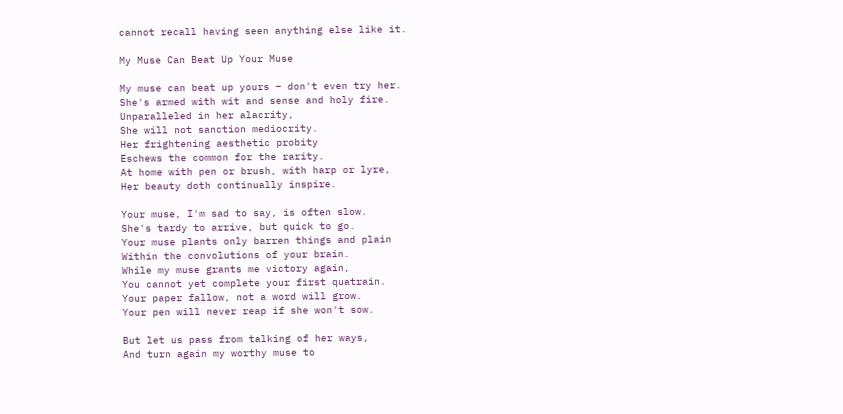cannot recall having seen anything else like it.

My Muse Can Beat Up Your Muse

My muse can beat up yours – don't even try her.
She's armed with wit and sense and holy fire.
Unparalleled in her alacrity,
She will not sanction mediocrity.
Her frightening aesthetic probity
Eschews the common for the rarity.
At home with pen or brush, with harp or lyre,
Her beauty doth continually inspire.

Your muse, I'm sad to say, is often slow.
She's tardy to arrive, but quick to go.
Your muse plants only barren things and plain
Within the convolutions of your brain.
While my muse grants me victory again,
You cannot yet complete your first quatrain.
Your paper fallow, not a word will grow.
Your pen will never reap if she won't sow.

But let us pass from talking of her ways,
And turn again my worthy muse to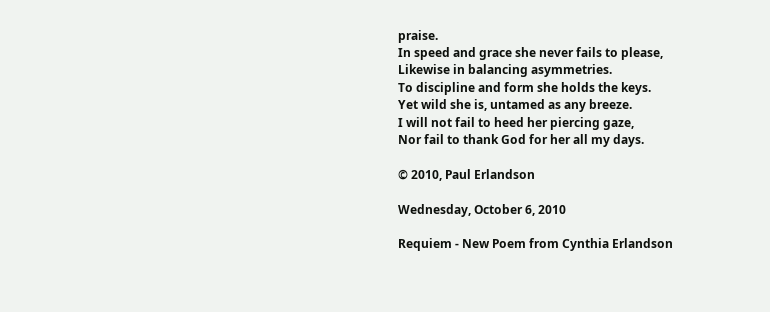praise.
In speed and grace she never fails to please,
Likewise in balancing asymmetries.
To discipline and form she holds the keys.
Yet wild she is, untamed as any breeze.
I will not fail to heed her piercing gaze,
Nor fail to thank God for her all my days.

© 2010, Paul Erlandson

Wednesday, October 6, 2010

Requiem - New Poem from Cynthia Erlandson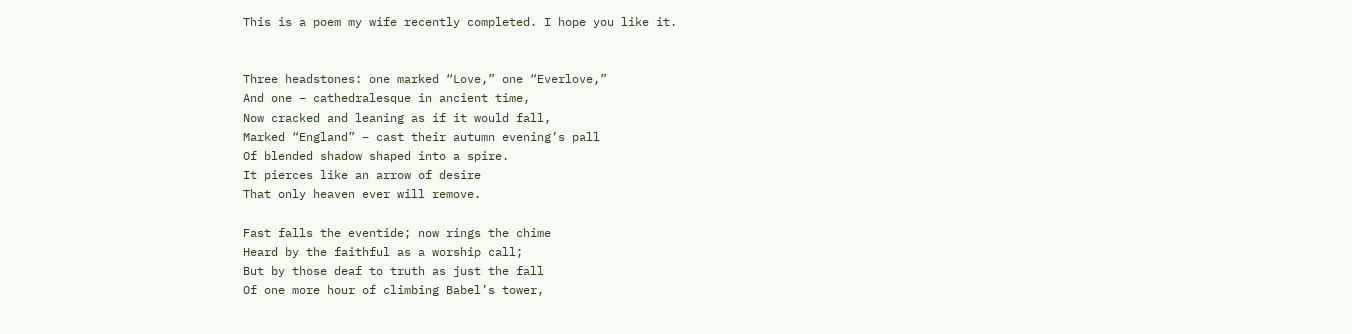This is a poem my wife recently completed. I hope you like it.


Three headstones: one marked “Love,” one “Everlove,”
And one – cathedralesque in ancient time,
Now cracked and leaning as if it would fall,
Marked “England” – cast their autumn evening’s pall
Of blended shadow shaped into a spire.
It pierces like an arrow of desire
That only heaven ever will remove.

Fast falls the eventide; now rings the chime
Heard by the faithful as a worship call;
But by those deaf to truth as just the fall
Of one more hour of climbing Babel’s tower,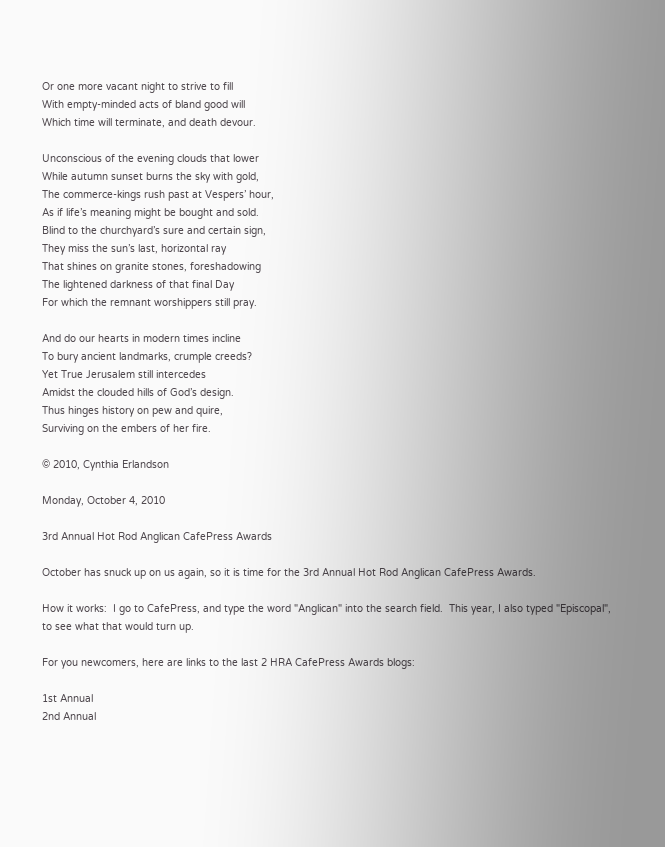Or one more vacant night to strive to fill
With empty-minded acts of bland good will
Which time will terminate, and death devour.

Unconscious of the evening clouds that lower
While autumn sunset burns the sky with gold,
The commerce-kings rush past at Vespers’ hour,
As if life’s meaning might be bought and sold.
Blind to the churchyard’s sure and certain sign,
They miss the sun’s last, horizontal ray
That shines on granite stones, foreshadowing
The lightened darkness of that final Day
For which the remnant worshippers still pray.

And do our hearts in modern times incline
To bury ancient landmarks, crumple creeds?
Yet True Jerusalem still intercedes
Amidst the clouded hills of God’s design.
Thus hinges history on pew and quire,
Surviving on the embers of her fire.

© 2010, Cynthia Erlandson

Monday, October 4, 2010

3rd Annual Hot Rod Anglican CafePress Awards

October has snuck up on us again, so it is time for the 3rd Annual Hot Rod Anglican CafePress Awards.

How it works:  I go to CafePress, and type the word "Anglican" into the search field.  This year, I also typed "Episcopal", to see what that would turn up.

For you newcomers, here are links to the last 2 HRA CafePress Awards blogs:

1st Annual
2nd Annual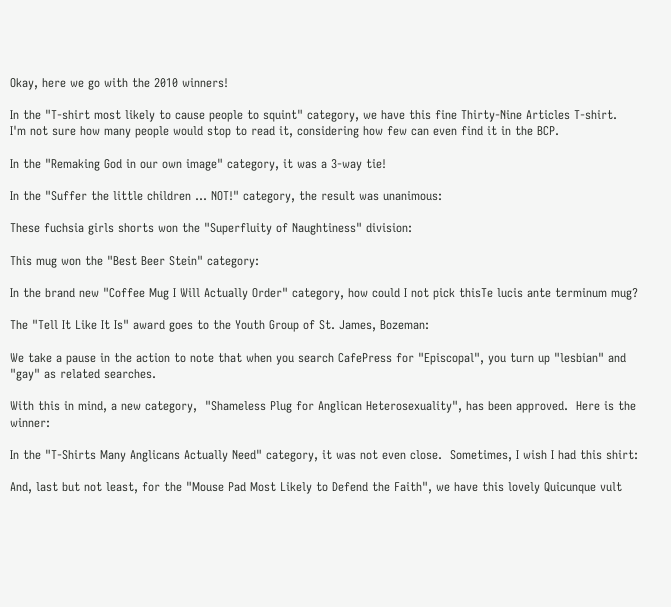Okay, here we go with the 2010 winners!

In the "T-shirt most likely to cause people to squint" category, we have this fine Thirty-Nine Articles T-shirt.  I'm not sure how many people would stop to read it, considering how few can even find it in the BCP.

In the "Remaking God in our own image" category, it was a 3-way tie!

In the "Suffer the little children ... NOT!" category, the result was unanimous:

These fuchsia girls shorts won the "Superfluity of Naughtiness" division:

This mug won the "Best Beer Stein" category:

In the brand new "Coffee Mug I Will Actually Order" category, how could I not pick thisTe lucis ante terminum mug?

The "Tell It Like It Is" award goes to the Youth Group of St. James, Bozeman:

We take a pause in the action to note that when you search CafePress for "Episcopal", you turn up "lesbian" and "gay" as related searches.

With this in mind, a new category,  "Shameless Plug for Anglican Heterosexuality", has been approved.  Here is the winner:

In the "T-Shirts Many Anglicans Actually Need" category, it was not even close.  Sometimes, I wish I had this shirt:

And, last but not least, for the "Mouse Pad Most Likely to Defend the Faith", we have this lovely Quicunque vult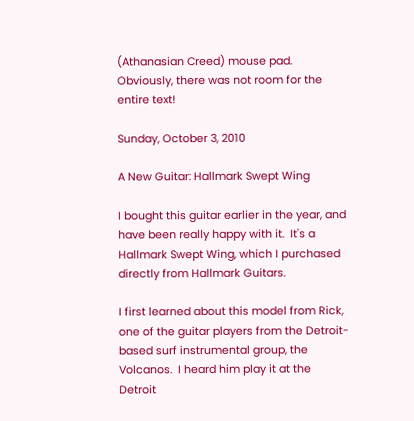(Athanasian Creed) mouse pad.  Obviously, there was not room for the entire text!

Sunday, October 3, 2010

A New Guitar: Hallmark Swept Wing

I bought this guitar earlier in the year, and have been really happy with it.  It's a Hallmark Swept Wing, which I purchased directly from Hallmark Guitars.

I first learned about this model from Rick, one of the guitar players from the Detroit-based surf instrumental group, the Volcanos.  I heard him play it at the Detroit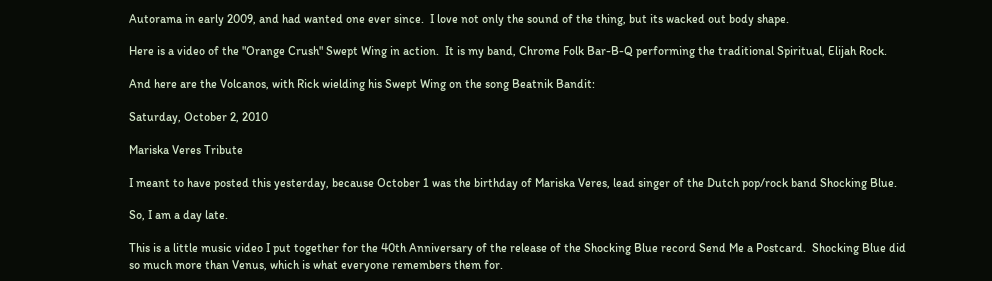Autorama in early 2009, and had wanted one ever since.  I love not only the sound of the thing, but its wacked out body shape.

Here is a video of the "Orange Crush" Swept Wing in action.  It is my band, Chrome Folk Bar-B-Q performing the traditional Spiritual, Elijah Rock.

And here are the Volcanos, with Rick wielding his Swept Wing on the song Beatnik Bandit:

Saturday, October 2, 2010

Mariska Veres Tribute

I meant to have posted this yesterday, because October 1 was the birthday of Mariska Veres, lead singer of the Dutch pop/rock band Shocking Blue.

So, I am a day late.

This is a little music video I put together for the 40th Anniversary of the release of the Shocking Blue record Send Me a Postcard.  Shocking Blue did so much more than Venus, which is what everyone remembers them for.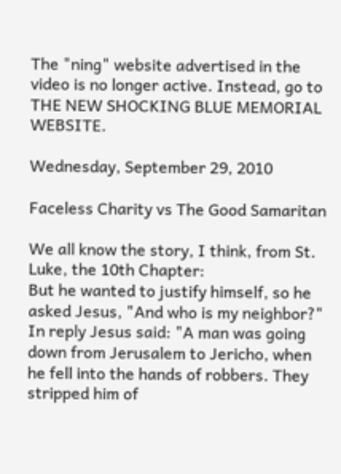The "ning" website advertised in the video is no longer active. Instead, go to THE NEW SHOCKING BLUE MEMORIAL WEBSITE.

Wednesday, September 29, 2010

Faceless Charity vs The Good Samaritan

We all know the story, I think, from St. Luke, the 10th Chapter:
But he wanted to justify himself, so he asked Jesus, "And who is my neighbor?"
In reply Jesus said: "A man was going down from Jerusalem to Jericho, when he fell into the hands of robbers. They stripped him of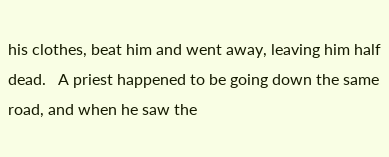his clothes, beat him and went away, leaving him half dead.   A priest happened to be going down the same road, and when he saw the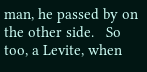man, he passed by on the other side.   So too, a Levite, when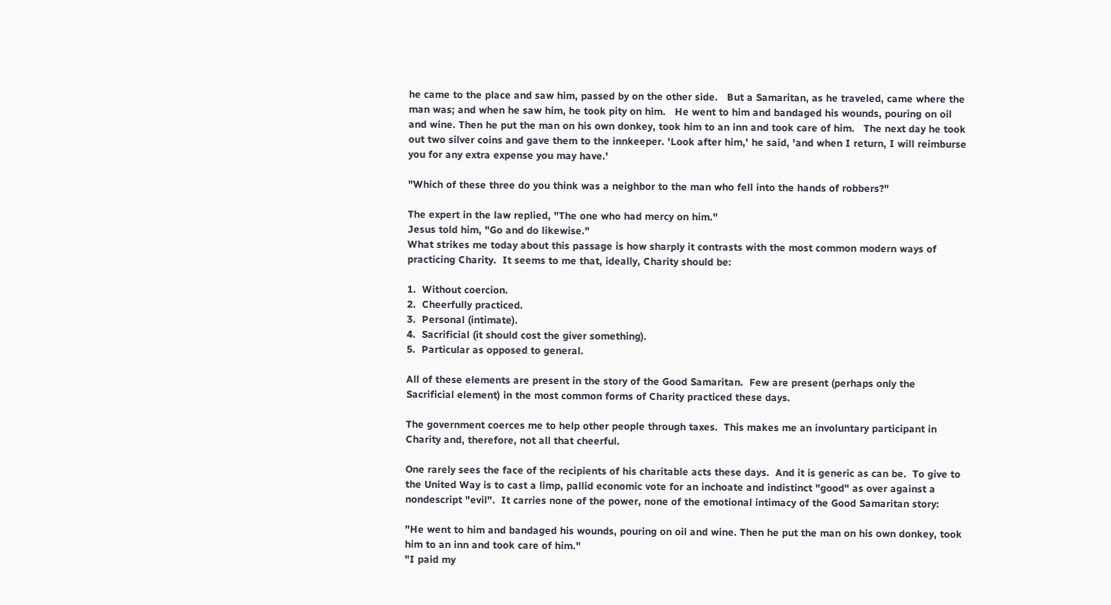he came to the place and saw him, passed by on the other side.   But a Samaritan, as he traveled, came where the man was; and when he saw him, he took pity on him.   He went to him and bandaged his wounds, pouring on oil and wine. Then he put the man on his own donkey, took him to an inn and took care of him.   The next day he took out two silver coins and gave them to the innkeeper. 'Look after him,' he said, 'and when I return, I will reimburse you for any extra expense you may have.'

"Which of these three do you think was a neighbor to the man who fell into the hands of robbers?"

The expert in the law replied, "The one who had mercy on him."
Jesus told him, "Go and do likewise."
What strikes me today about this passage is how sharply it contrasts with the most common modern ways of practicing Charity.  It seems to me that, ideally, Charity should be:

1.  Without coercion.
2.  Cheerfully practiced.
3.  Personal (intimate).
4.  Sacrificial (it should cost the giver something).
5.  Particular as opposed to general.

All of these elements are present in the story of the Good Samaritan.  Few are present (perhaps only the Sacrificial element) in the most common forms of Charity practiced these days.

The government coerces me to help other people through taxes.  This makes me an involuntary participant in Charity and, therefore, not all that cheerful.

One rarely sees the face of the recipients of his charitable acts these days.  And it is generic as can be.  To give to the United Way is to cast a limp, pallid economic vote for an inchoate and indistinct "good" as over against a nondescript "evil".  It carries none of the power, none of the emotional intimacy of the Good Samaritan story:

"He went to him and bandaged his wounds, pouring on oil and wine. Then he put the man on his own donkey, took him to an inn and took care of him."
"I paid my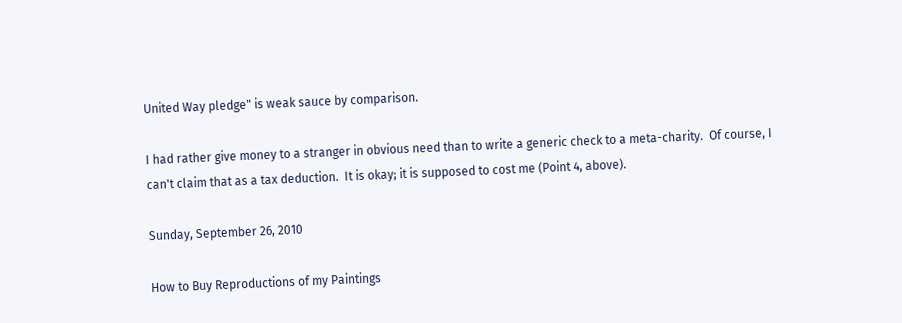United Way pledge" is weak sauce by comparison.

I had rather give money to a stranger in obvious need than to write a generic check to a meta-charity.  Of course, I can't claim that as a tax deduction.  It is okay; it is supposed to cost me (Point 4, above).

Sunday, September 26, 2010

How to Buy Reproductions of my Paintings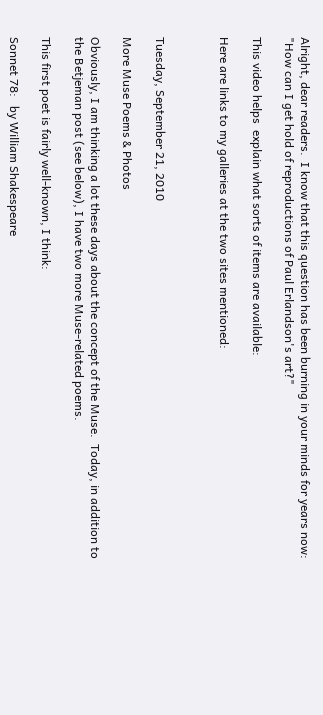Alright, dear readers.  I know that this question has been burning in your minds for years now:  "How can I get hold of reproductions of Paul Erlandson's art?"

This video helps  explain what sorts of items are available:

Here are links to my galleries at the two sites mentioned:



Tuesday, September 21, 2010

More Muse Poems & Photos

Obviously, I am thinking a lot these days about the concept of the Muse.  Today, in addition to the Betjeman post (see below), I have two more Muse-related poems.

This first poet is fairly well-known, I think:

Sonnet 78:   by William Shakespeare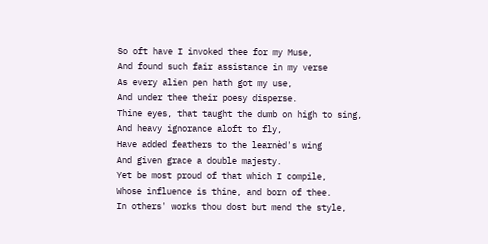So oft have I invoked thee for my Muse,
And found such fair assistance in my verse
As every alien pen hath got my use,
And under thee their poesy disperse.
Thine eyes, that taught the dumb on high to sing,
And heavy ignorance aloft to fly,
Have added feathers to the learnèd's wing
And given grace a double majesty.
Yet be most proud of that which I compile,
Whose influence is thine, and born of thee.
In others' works thou dost but mend the style,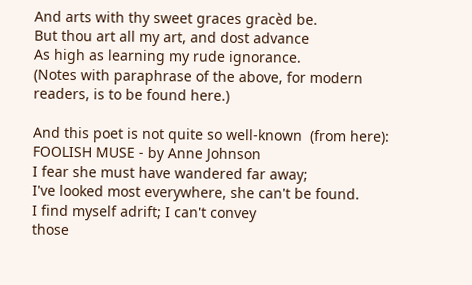And arts with thy sweet graces gracèd be.
But thou art all my art, and dost advance
As high as learning my rude ignorance.
(Notes with paraphrase of the above, for modern readers, is to be found here.)

And this poet is not quite so well-known  (from here):
FOOLISH MUSE - by Anne Johnson
I fear she must have wandered far away;
I've looked most everywhere, she can't be found.
I find myself adrift; I can't convey
those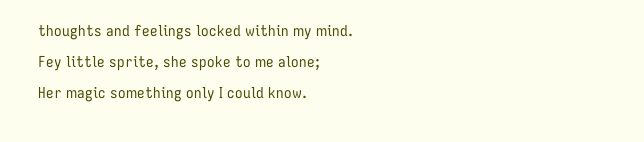thoughts and feelings locked within my mind.
Fey little sprite, she spoke to me alone;
Her magic something only I could know.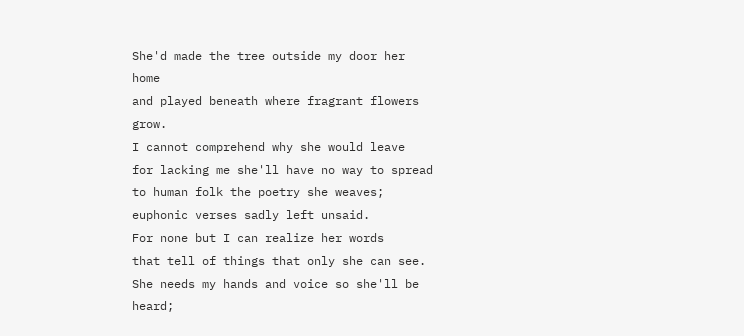She'd made the tree outside my door her home
and played beneath where fragrant flowers grow.
I cannot comprehend why she would leave
for lacking me she'll have no way to spread
to human folk the poetry she weaves;
euphonic verses sadly left unsaid.
For none but I can realize her words
that tell of things that only she can see.
She needs my hands and voice so she'll be heard;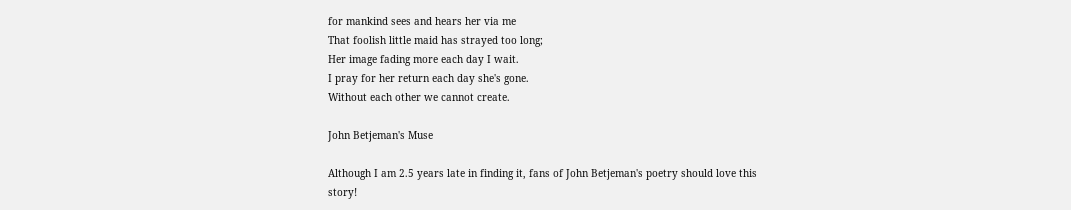for mankind sees and hears her via me
That foolish little maid has strayed too long;
Her image fading more each day I wait.
I pray for her return each day she's gone.
Without each other we cannot create.

John Betjeman's Muse

Although I am 2.5 years late in finding it, fans of John Betjeman's poetry should love this story!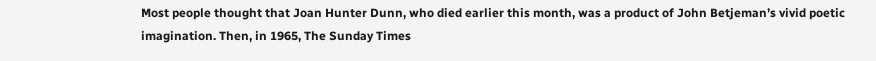Most people thought that Joan Hunter Dunn, who died earlier this month, was a product of John Betjeman’s vivid poetic imagination. Then, in 1965, The Sunday Times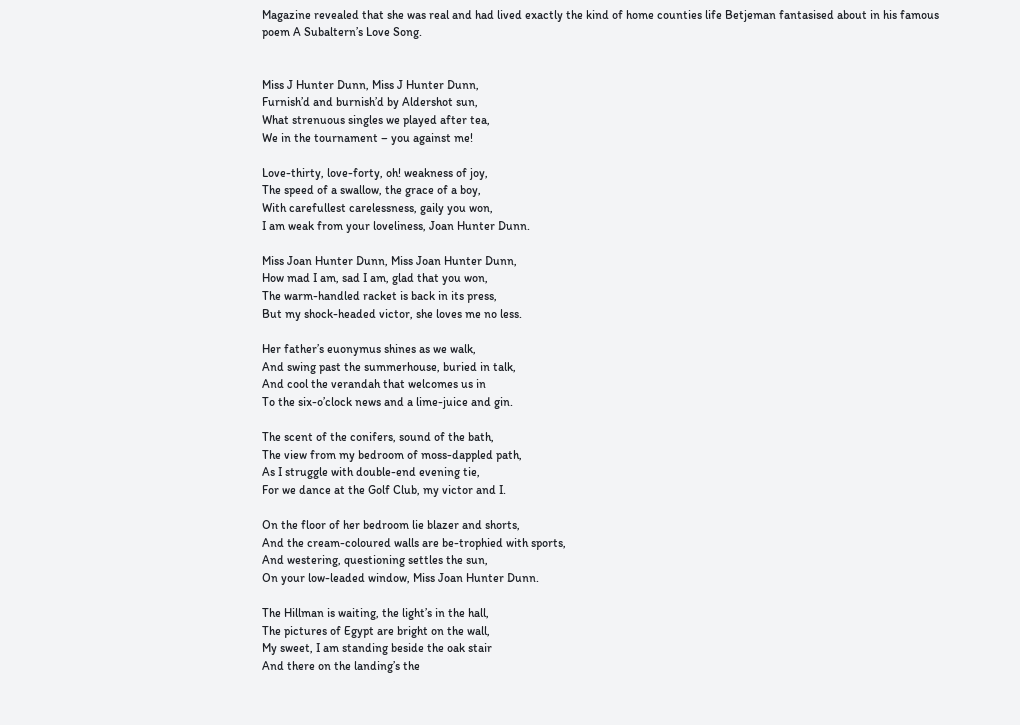Magazine revealed that she was real and had lived exactly the kind of home counties life Betjeman fantasised about in his famous poem A Subaltern’s Love Song.


Miss J Hunter Dunn, Miss J Hunter Dunn,
Furnish’d and burnish’d by Aldershot sun,
What strenuous singles we played after tea,
We in the tournament – you against me!

Love-thirty, love-forty, oh! weakness of joy,
The speed of a swallow, the grace of a boy,
With carefullest carelessness, gaily you won,
I am weak from your loveliness, Joan Hunter Dunn.

Miss Joan Hunter Dunn, Miss Joan Hunter Dunn,
How mad I am, sad I am, glad that you won,
The warm-handled racket is back in its press,
But my shock-headed victor, she loves me no less.

Her father’s euonymus shines as we walk,
And swing past the summerhouse, buried in talk,
And cool the verandah that welcomes us in
To the six-o’clock news and a lime-juice and gin.

The scent of the conifers, sound of the bath,
The view from my bedroom of moss-dappled path,
As I struggle with double-end evening tie,
For we dance at the Golf Club, my victor and I.

On the floor of her bedroom lie blazer and shorts,
And the cream-coloured walls are be-trophied with sports,
And westering, questioning settles the sun,
On your low-leaded window, Miss Joan Hunter Dunn.

The Hillman is waiting, the light’s in the hall,
The pictures of Egypt are bright on the wall,
My sweet, I am standing beside the oak stair
And there on the landing’s the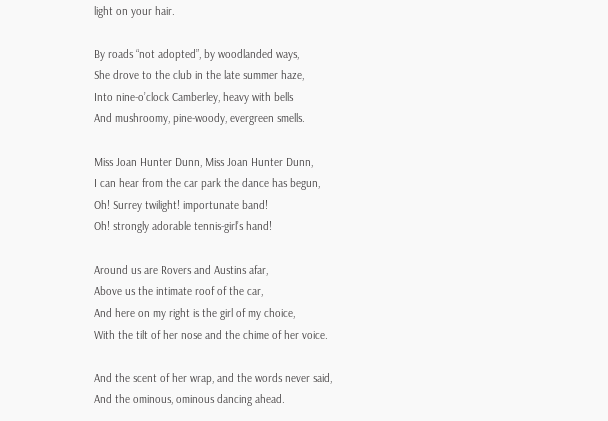light on your hair.

By roads “not adopted”, by woodlanded ways,
She drove to the club in the late summer haze,
Into nine-o’clock Camberley, heavy with bells
And mushroomy, pine-woody, evergreen smells.

Miss Joan Hunter Dunn, Miss Joan Hunter Dunn,
I can hear from the car park the dance has begun,
Oh! Surrey twilight! importunate band!
Oh! strongly adorable tennis-girl’s hand!

Around us are Rovers and Austins afar,
Above us the intimate roof of the car,
And here on my right is the girl of my choice,
With the tilt of her nose and the chime of her voice.

And the scent of her wrap, and the words never said,
And the ominous, ominous dancing ahead.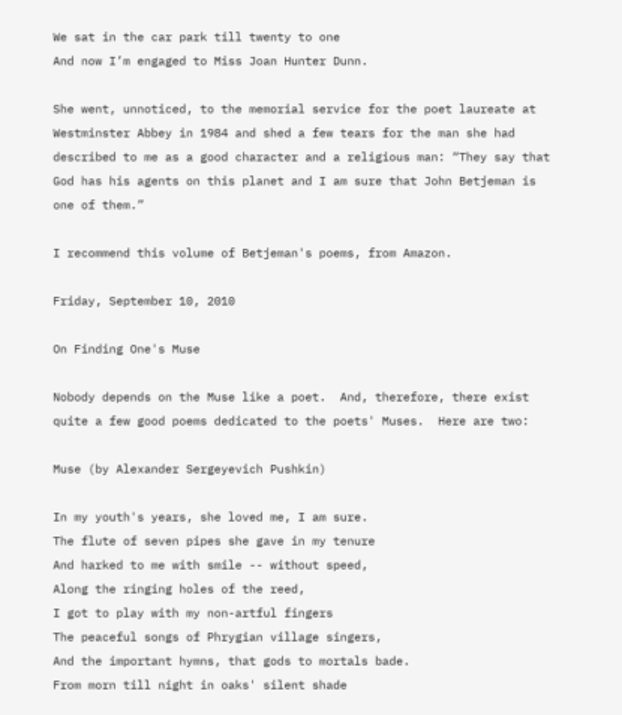We sat in the car park till twenty to one
And now I’m engaged to Miss Joan Hunter Dunn.

She went, unnoticed, to the memorial service for the poet laureate at Westminster Abbey in 1984 and shed a few tears for the man she had described to me as a good character and a religious man: “They say that God has his agents on this planet and I am sure that John Betjeman is one of them.”

I recommend this volume of Betjeman's poems, from Amazon.

Friday, September 10, 2010

On Finding One's Muse

Nobody depends on the Muse like a poet.  And, therefore, there exist quite a few good poems dedicated to the poets' Muses.  Here are two:

Muse (by Alexander Sergeyevich Pushkin)

In my youth's years, she loved me, I am sure.
The flute of seven pipes she gave in my tenure
And harked to me with smile -- without speed,
Along the ringing holes of the reed,
I got to play with my non-artful fingers
The peaceful songs of Phrygian village singers,
And the important hymns, that gods to mortals bade.
From morn till night in oaks' silent shade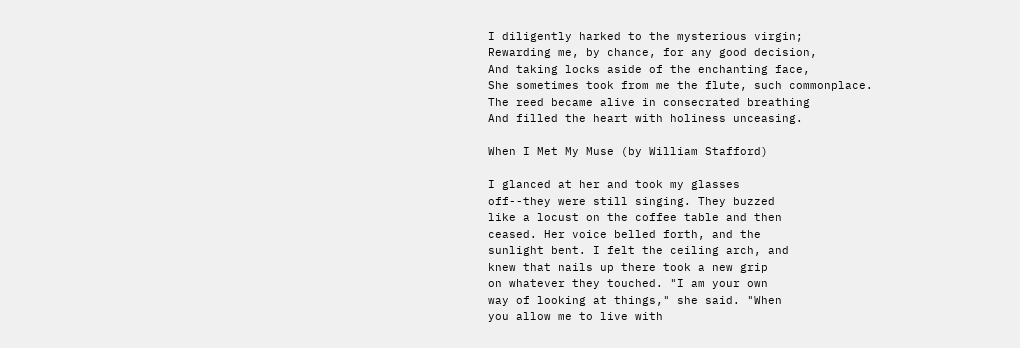I diligently harked to the mysterious virgin;
Rewarding me, by chance, for any good decision,
And taking locks aside of the enchanting face,
She sometimes took from me the flute, such commonplace.
The reed became alive in consecrated breathing
And filled the heart with holiness unceasing.

When I Met My Muse (by William Stafford)

I glanced at her and took my glasses
off--they were still singing. They buzzed
like a locust on the coffee table and then
ceased. Her voice belled forth, and the
sunlight bent. I felt the ceiling arch, and
knew that nails up there took a new grip
on whatever they touched. "I am your own
way of looking at things," she said. "When
you allow me to live with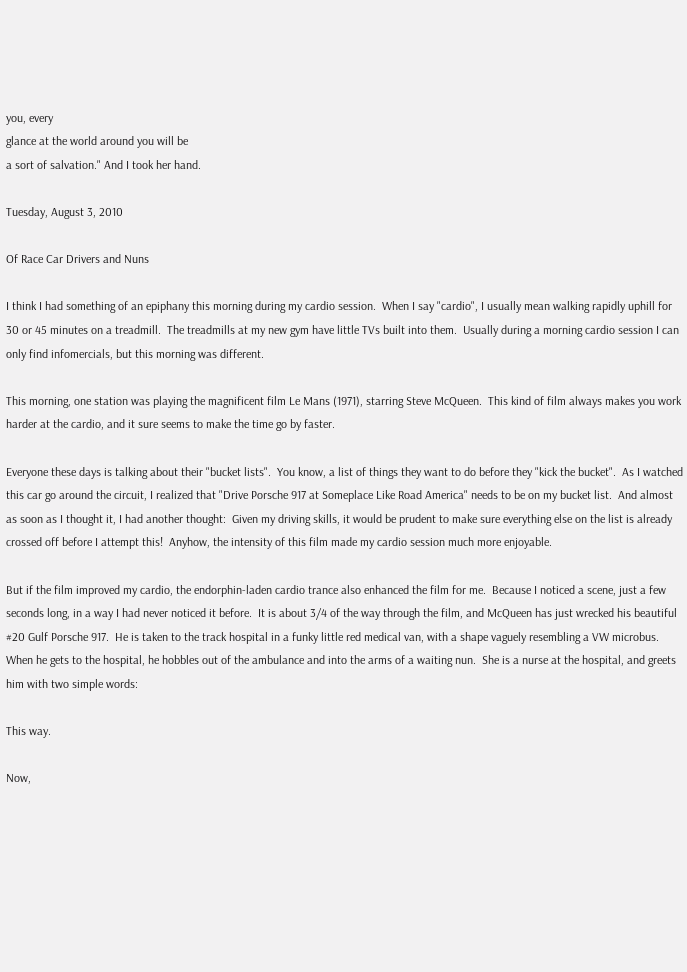you, every
glance at the world around you will be
a sort of salvation." And I took her hand.

Tuesday, August 3, 2010

Of Race Car Drivers and Nuns

I think I had something of an epiphany this morning during my cardio session.  When I say "cardio", I usually mean walking rapidly uphill for 30 or 45 minutes on a treadmill.  The treadmills at my new gym have little TVs built into them.  Usually during a morning cardio session I can only find infomercials, but this morning was different.

This morning, one station was playing the magnificent film Le Mans (1971), starring Steve McQueen.  This kind of film always makes you work harder at the cardio, and it sure seems to make the time go by faster.

Everyone these days is talking about their "bucket lists".  You know, a list of things they want to do before they "kick the bucket".  As I watched this car go around the circuit, I realized that "Drive Porsche 917 at Someplace Like Road America" needs to be on my bucket list.  And almost as soon as I thought it, I had another thought:  Given my driving skills, it would be prudent to make sure everything else on the list is already crossed off before I attempt this!  Anyhow, the intensity of this film made my cardio session much more enjoyable.

But if the film improved my cardio, the endorphin-laden cardio trance also enhanced the film for me.  Because I noticed a scene, just a few seconds long, in a way I had never noticed it before.  It is about 3/4 of the way through the film, and McQueen has just wrecked his beautiful #20 Gulf Porsche 917.  He is taken to the track hospital in a funky little red medical van, with a shape vaguely resembling a VW microbus.  When he gets to the hospital, he hobbles out of the ambulance and into the arms of a waiting nun.  She is a nurse at the hospital, and greets him with two simple words:

This way.

Now,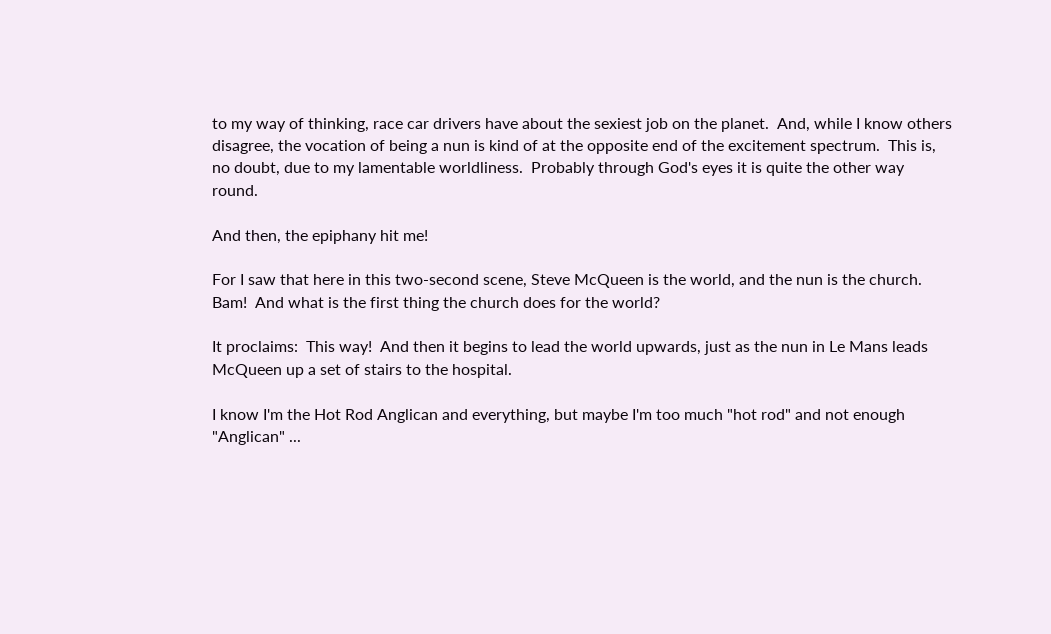to my way of thinking, race car drivers have about the sexiest job on the planet.  And, while I know others disagree, the vocation of being a nun is kind of at the opposite end of the excitement spectrum.  This is, no doubt, due to my lamentable worldliness.  Probably through God's eyes it is quite the other way round.

And then, the epiphany hit me!

For I saw that here in this two-second scene, Steve McQueen is the world, and the nun is the church.  Bam!  And what is the first thing the church does for the world?

It proclaims:  This way!  And then it begins to lead the world upwards, just as the nun in Le Mans leads McQueen up a set of stairs to the hospital.

I know I'm the Hot Rod Anglican and everything, but maybe I'm too much "hot rod" and not enough "Anglican" ...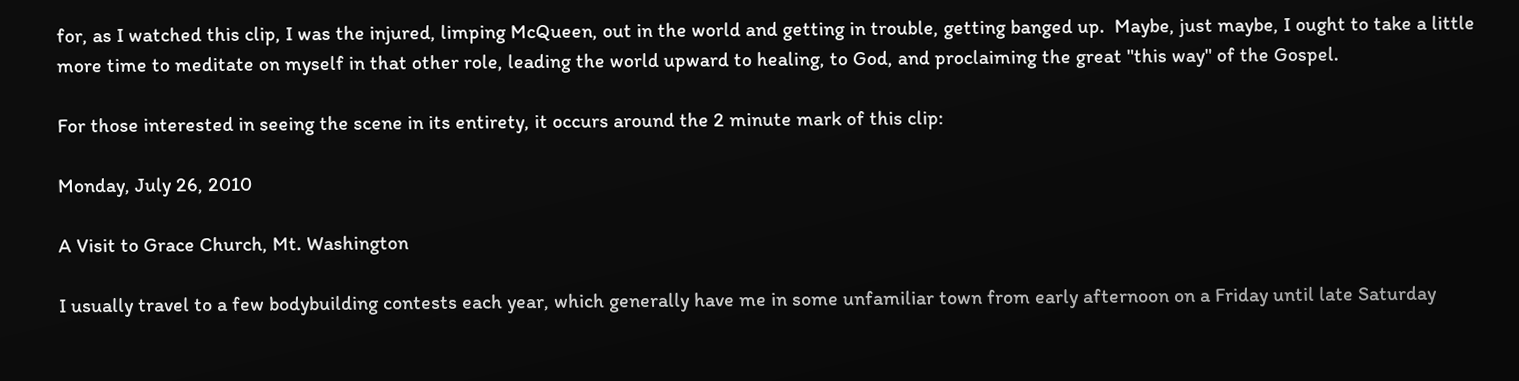for, as I watched this clip, I was the injured, limping McQueen, out in the world and getting in trouble, getting banged up.  Maybe, just maybe, I ought to take a little more time to meditate on myself in that other role, leading the world upward to healing, to God, and proclaiming the great "this way" of the Gospel.

For those interested in seeing the scene in its entirety, it occurs around the 2 minute mark of this clip:

Monday, July 26, 2010

A Visit to Grace Church, Mt. Washington

I usually travel to a few bodybuilding contests each year, which generally have me in some unfamiliar town from early afternoon on a Friday until late Saturday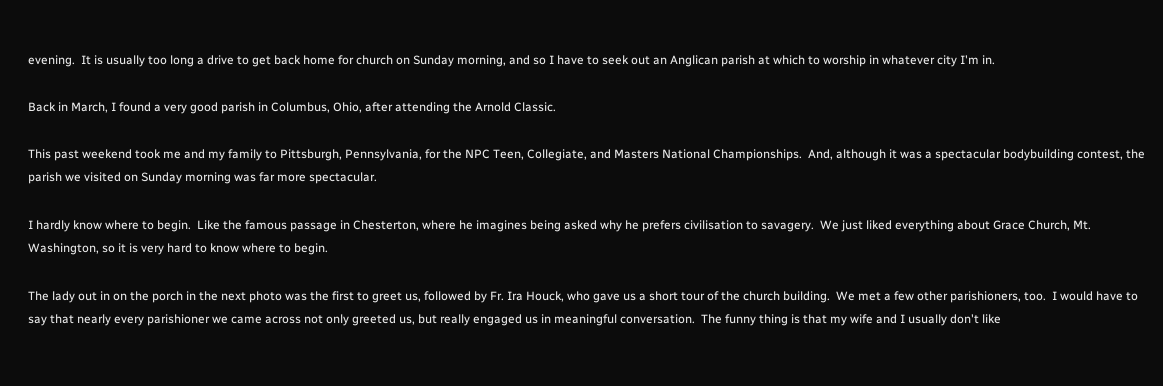evening.  It is usually too long a drive to get back home for church on Sunday morning, and so I have to seek out an Anglican parish at which to worship in whatever city I'm in.

Back in March, I found a very good parish in Columbus, Ohio, after attending the Arnold Classic.

This past weekend took me and my family to Pittsburgh, Pennsylvania, for the NPC Teen, Collegiate, and Masters National Championships.  And, although it was a spectacular bodybuilding contest, the parish we visited on Sunday morning was far more spectacular.

I hardly know where to begin.  Like the famous passage in Chesterton, where he imagines being asked why he prefers civilisation to savagery.  We just liked everything about Grace Church, Mt. Washington, so it is very hard to know where to begin.

The lady out in on the porch in the next photo was the first to greet us, followed by Fr. Ira Houck, who gave us a short tour of the church building.  We met a few other parishioners, too.  I would have to say that nearly every parishioner we came across not only greeted us, but really engaged us in meaningful conversation.  The funny thing is that my wife and I usually don't like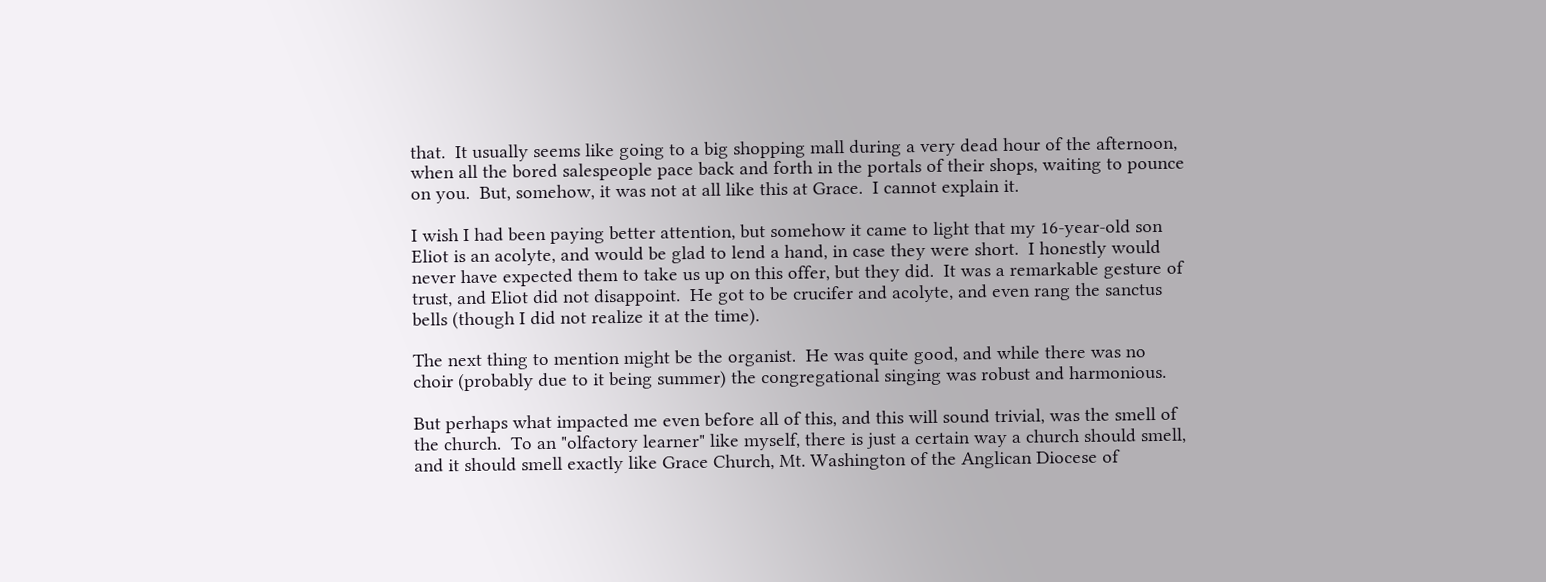that.  It usually seems like going to a big shopping mall during a very dead hour of the afternoon, when all the bored salespeople pace back and forth in the portals of their shops, waiting to pounce on you.  But, somehow, it was not at all like this at Grace.  I cannot explain it.

I wish I had been paying better attention, but somehow it came to light that my 16-year-old son Eliot is an acolyte, and would be glad to lend a hand, in case they were short.  I honestly would never have expected them to take us up on this offer, but they did.  It was a remarkable gesture of trust, and Eliot did not disappoint.  He got to be crucifer and acolyte, and even rang the sanctus bells (though I did not realize it at the time).

The next thing to mention might be the organist.  He was quite good, and while there was no choir (probably due to it being summer) the congregational singing was robust and harmonious.

But perhaps what impacted me even before all of this, and this will sound trivial, was the smell of the church.  To an "olfactory learner" like myself, there is just a certain way a church should smell, and it should smell exactly like Grace Church, Mt. Washington of the Anglican Diocese of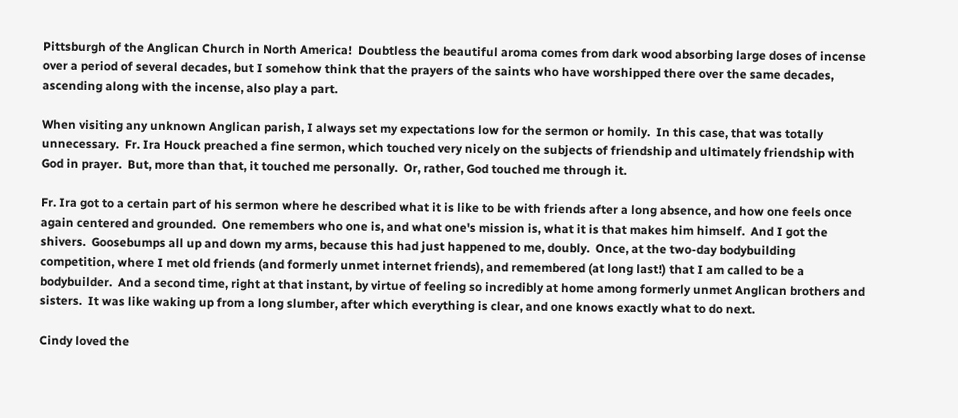Pittsburgh of the Anglican Church in North America!  Doubtless the beautiful aroma comes from dark wood absorbing large doses of incense over a period of several decades, but I somehow think that the prayers of the saints who have worshipped there over the same decades, ascending along with the incense, also play a part.

When visiting any unknown Anglican parish, I always set my expectations low for the sermon or homily.  In this case, that was totally unnecessary.  Fr. Ira Houck preached a fine sermon, which touched very nicely on the subjects of friendship and ultimately friendship with God in prayer.  But, more than that, it touched me personally.  Or, rather, God touched me through it.

Fr. Ira got to a certain part of his sermon where he described what it is like to be with friends after a long absence, and how one feels once again centered and grounded.  One remembers who one is, and what one's mission is, what it is that makes him himself.  And I got the shivers.  Goosebumps all up and down my arms, because this had just happened to me, doubly.  Once, at the two-day bodybuilding competition, where I met old friends (and formerly unmet internet friends), and remembered (at long last!) that I am called to be a bodybuilder.  And a second time, right at that instant, by virtue of feeling so incredibly at home among formerly unmet Anglican brothers and sisters.  It was like waking up from a long slumber, after which everything is clear, and one knows exactly what to do next.

Cindy loved the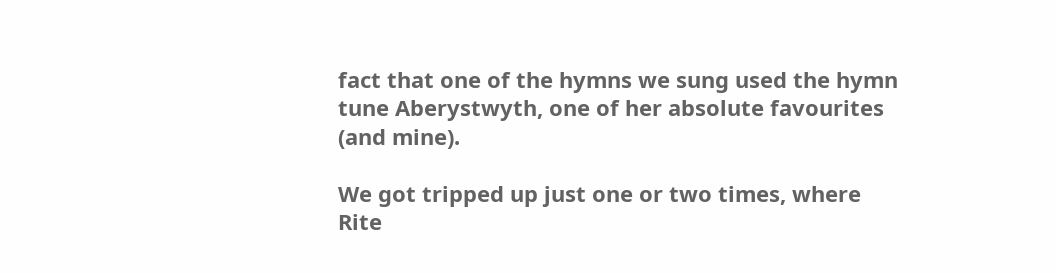fact that one of the hymns we sung used the hymn tune Aberystwyth, one of her absolute favourites (and mine).

We got tripped up just one or two times, where Rite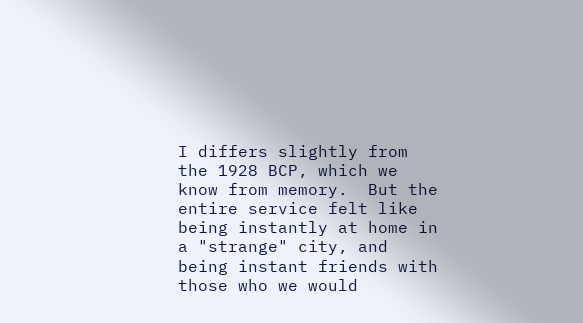I differs slightly from the 1928 BCP, which we know from memory.  But the entire service felt like being instantly at home in a "strange" city, and being instant friends with those who we would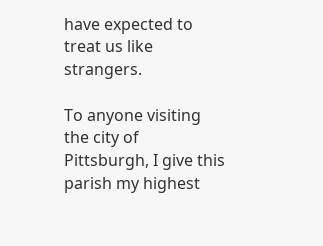have expected to treat us like strangers.

To anyone visiting the city of Pittsburgh, I give this parish my highest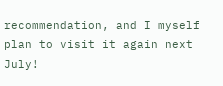recommendation, and I myself plan to visit it again next July!